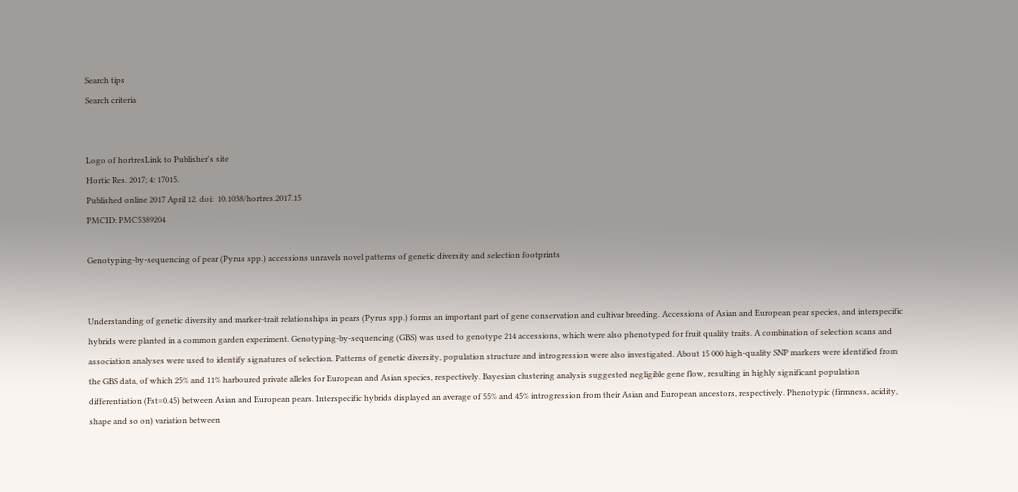Search tips
Search criteria


Logo of hortresLink to Publisher's site
Hortic Res. 2017; 4: 17015.
Published online 2017 April 12. doi:  10.1038/hortres.2017.15
PMCID: PMC5389204

Genotyping-by-sequencing of pear (Pyrus spp.) accessions unravels novel patterns of genetic diversity and selection footprints


Understanding of genetic diversity and marker-trait relationships in pears (Pyrus spp.) forms an important part of gene conservation and cultivar breeding. Accessions of Asian and European pear species, and interspecific hybrids were planted in a common garden experiment. Genotyping-by-sequencing (GBS) was used to genotype 214 accessions, which were also phenotyped for fruit quality traits. A combination of selection scans and association analyses were used to identify signatures of selection. Patterns of genetic diversity, population structure and introgression were also investigated. About 15 000 high-quality SNP markers were identified from the GBS data, of which 25% and 11% harboured private alleles for European and Asian species, respectively. Bayesian clustering analysis suggested negligible gene flow, resulting in highly significant population differentiation (Fst=0.45) between Asian and European pears. Interspecific hybrids displayed an average of 55% and 45% introgression from their Asian and European ancestors, respectively. Phenotypic (firmness, acidity, shape and so on) variation between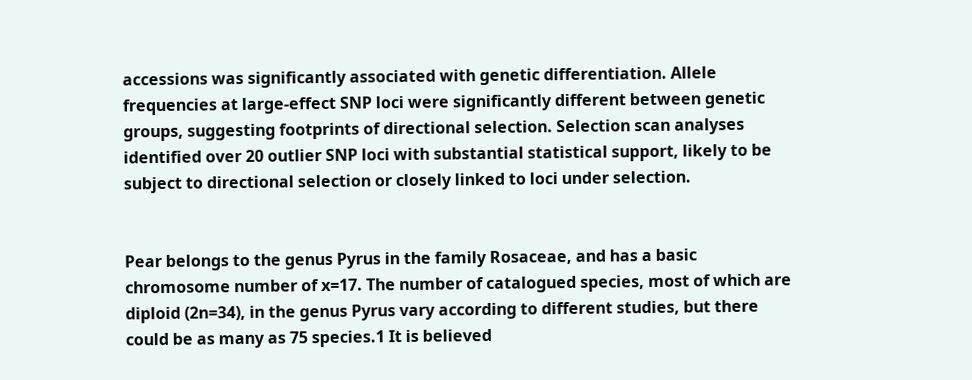accessions was significantly associated with genetic differentiation. Allele frequencies at large-effect SNP loci were significantly different between genetic groups, suggesting footprints of directional selection. Selection scan analyses identified over 20 outlier SNP loci with substantial statistical support, likely to be subject to directional selection or closely linked to loci under selection.


Pear belongs to the genus Pyrus in the family Rosaceae, and has a basic chromosome number of x=17. The number of catalogued species, most of which are diploid (2n=34), in the genus Pyrus vary according to different studies, but there could be as many as 75 species.1 It is believed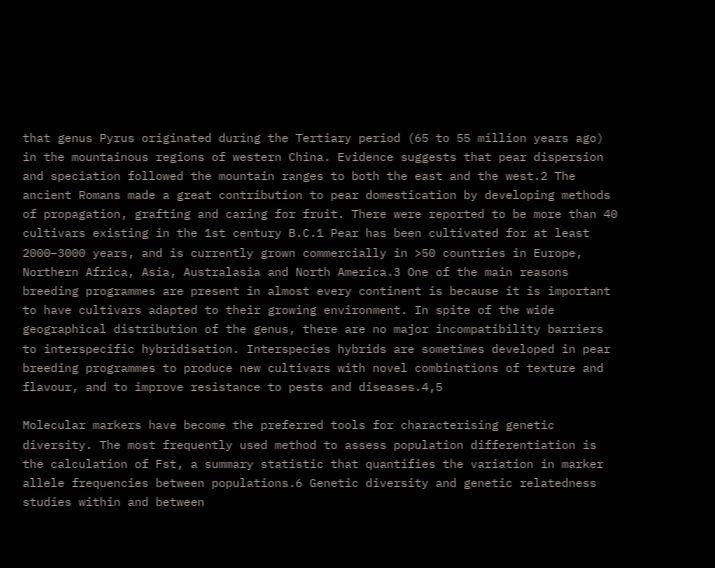that genus Pyrus originated during the Tertiary period (65 to 55 million years ago) in the mountainous regions of western China. Evidence suggests that pear dispersion and speciation followed the mountain ranges to both the east and the west.2 The ancient Romans made a great contribution to pear domestication by developing methods of propagation, grafting and caring for fruit. There were reported to be more than 40 cultivars existing in the 1st century B.C.1 Pear has been cultivated for at least 2000–3000 years, and is currently grown commercially in >50 countries in Europe, Northern Africa, Asia, Australasia and North America.3 One of the main reasons breeding programmes are present in almost every continent is because it is important to have cultivars adapted to their growing environment. In spite of the wide geographical distribution of the genus, there are no major incompatibility barriers to interspecific hybridisation. Interspecies hybrids are sometimes developed in pear breeding programmes to produce new cultivars with novel combinations of texture and flavour, and to improve resistance to pests and diseases.4,5

Molecular markers have become the preferred tools for characterising genetic diversity. The most frequently used method to assess population differentiation is the calculation of Fst, a summary statistic that quantifies the variation in marker allele frequencies between populations.6 Genetic diversity and genetic relatedness studies within and between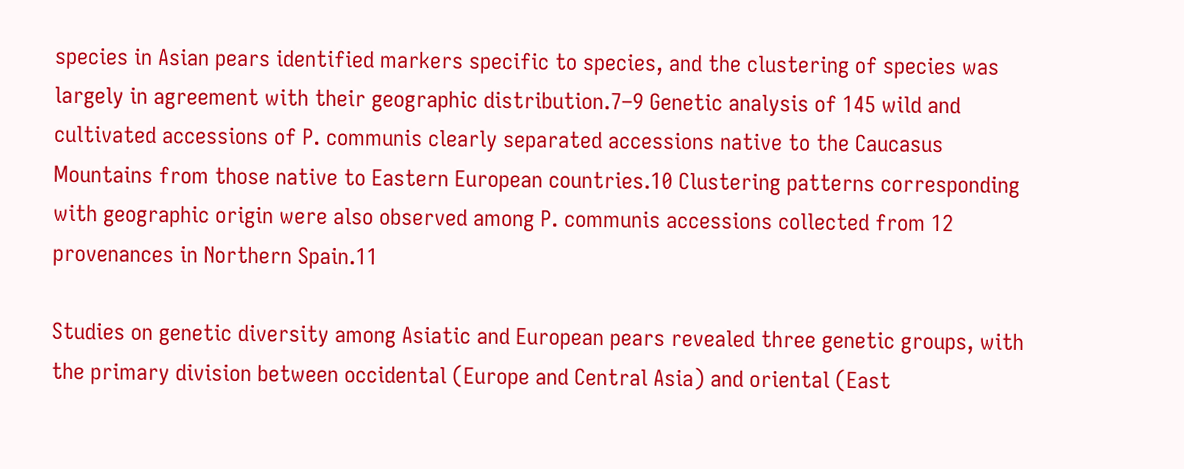species in Asian pears identified markers specific to species, and the clustering of species was largely in agreement with their geographic distribution.7–9 Genetic analysis of 145 wild and cultivated accessions of P. communis clearly separated accessions native to the Caucasus Mountains from those native to Eastern European countries.10 Clustering patterns corresponding with geographic origin were also observed among P. communis accessions collected from 12 provenances in Northern Spain.11

Studies on genetic diversity among Asiatic and European pears revealed three genetic groups, with the primary division between occidental (Europe and Central Asia) and oriental (East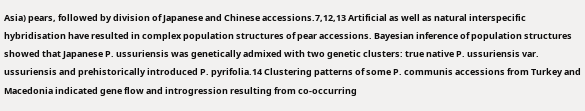Asia) pears, followed by division of Japanese and Chinese accessions.7,12,13 Artificial as well as natural interspecific hybridisation have resulted in complex population structures of pear accessions. Bayesian inference of population structures showed that Japanese P. ussuriensis was genetically admixed with two genetic clusters: true native P. ussuriensis var. ussuriensis and prehistorically introduced P. pyrifolia.14 Clustering patterns of some P. communis accessions from Turkey and Macedonia indicated gene flow and introgression resulting from co-occurring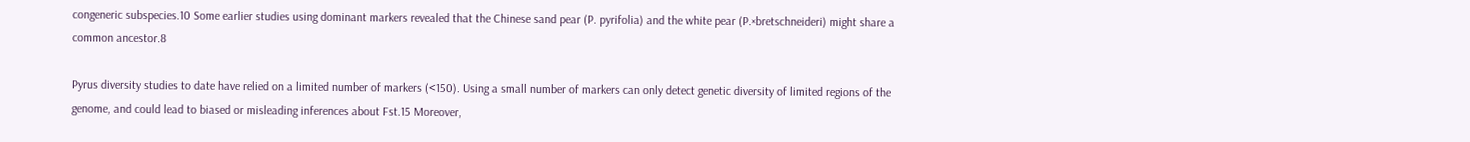congeneric subspecies.10 Some earlier studies using dominant markers revealed that the Chinese sand pear (P. pyrifolia) and the white pear (P.×bretschneideri) might share a common ancestor.8

Pyrus diversity studies to date have relied on a limited number of markers (<150). Using a small number of markers can only detect genetic diversity of limited regions of the genome, and could lead to biased or misleading inferences about Fst.15 Moreover,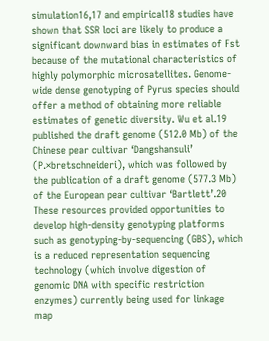simulation16,17 and empirical18 studies have shown that SSR loci are likely to produce a significant downward bias in estimates of Fst because of the mutational characteristics of highly polymorphic microsatellites. Genome-wide dense genotyping of Pyrus species should offer a method of obtaining more reliable estimates of genetic diversity. Wu et al.19 published the draft genome (512.0 Mb) of the Chinese pear cultivar ‘Dangshansuli’ (P.×bretschneideri), which was followed by the publication of a draft genome (577.3 Mb) of the European pear cultivar ‘Bartlett’.20 These resources provided opportunities to develop high-density genotyping platforms such as genotyping-by-sequencing (GBS), which is a reduced representation sequencing technology (which involve digestion of genomic DNA with specific restriction enzymes) currently being used for linkage map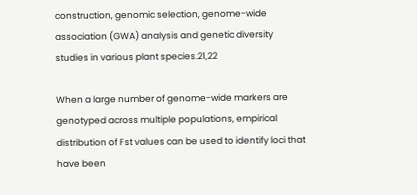construction, genomic selection, genome-wide association (GWA) analysis and genetic diversity studies in various plant species.21,22

When a large number of genome-wide markers are genotyped across multiple populations, empirical distribution of Fst values can be used to identify loci that have been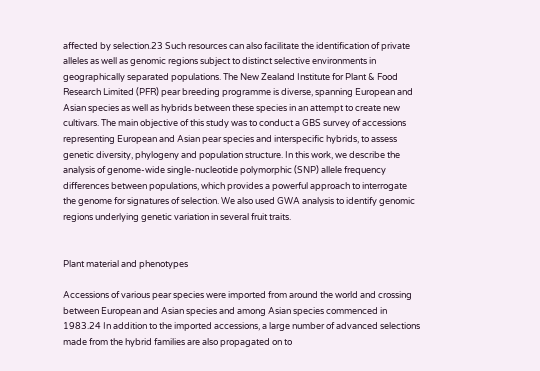affected by selection.23 Such resources can also facilitate the identification of private alleles as well as genomic regions subject to distinct selective environments in geographically separated populations. The New Zealand Institute for Plant & Food Research Limited (PFR) pear breeding programme is diverse, spanning European and Asian species as well as hybrids between these species in an attempt to create new cultivars. The main objective of this study was to conduct a GBS survey of accessions representing European and Asian pear species and interspecific hybrids, to assess genetic diversity, phylogeny and population structure. In this work, we describe the analysis of genome-wide single-nucleotide polymorphic (SNP) allele frequency differences between populations, which provides a powerful approach to interrogate the genome for signatures of selection. We also used GWA analysis to identify genomic regions underlying genetic variation in several fruit traits.


Plant material and phenotypes

Accessions of various pear species were imported from around the world and crossing between European and Asian species and among Asian species commenced in 1983.24 In addition to the imported accessions, a large number of advanced selections made from the hybrid families are also propagated on to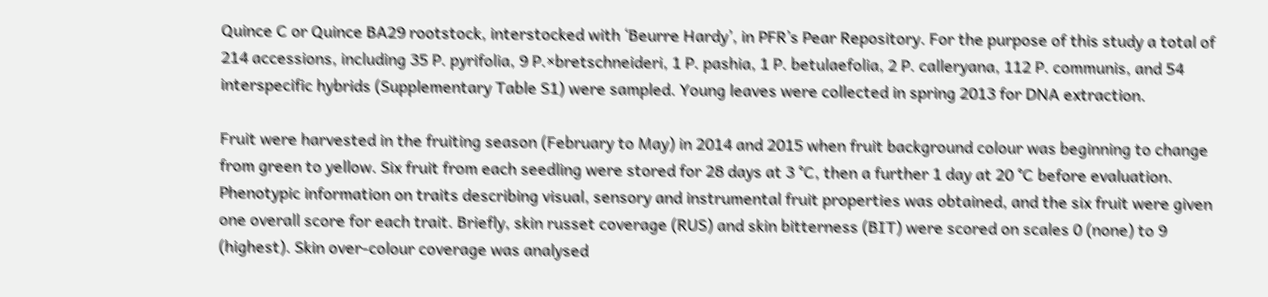Quince C or Quince BA29 rootstock, interstocked with ‘Beurre Hardy’, in PFR’s Pear Repository. For the purpose of this study a total of 214 accessions, including 35 P. pyrifolia, 9 P.×bretschneideri, 1 P. pashia, 1 P. betulaefolia, 2 P. calleryana, 112 P. communis, and 54 interspecific hybrids (Supplementary Table S1) were sampled. Young leaves were collected in spring 2013 for DNA extraction.

Fruit were harvested in the fruiting season (February to May) in 2014 and 2015 when fruit background colour was beginning to change from green to yellow. Six fruit from each seedling were stored for 28 days at 3 °C, then a further 1 day at 20 °C before evaluation. Phenotypic information on traits describing visual, sensory and instrumental fruit properties was obtained, and the six fruit were given one overall score for each trait. Briefly, skin russet coverage (RUS) and skin bitterness (BIT) were scored on scales 0 (none) to 9 (highest). Skin over-colour coverage was analysed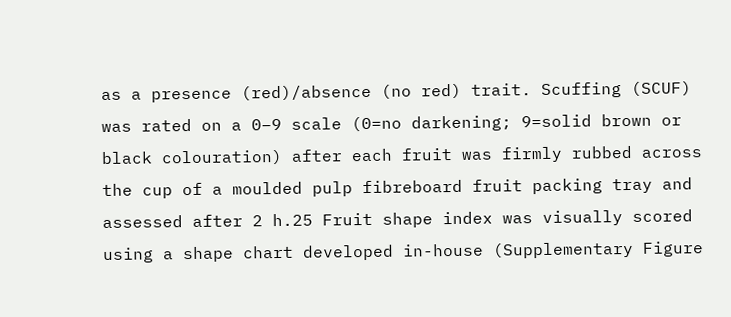as a presence (red)/absence (no red) trait. Scuffing (SCUF) was rated on a 0–9 scale (0=no darkening; 9=solid brown or black colouration) after each fruit was firmly rubbed across the cup of a moulded pulp fibreboard fruit packing tray and assessed after 2 h.25 Fruit shape index was visually scored using a shape chart developed in-house (Supplementary Figure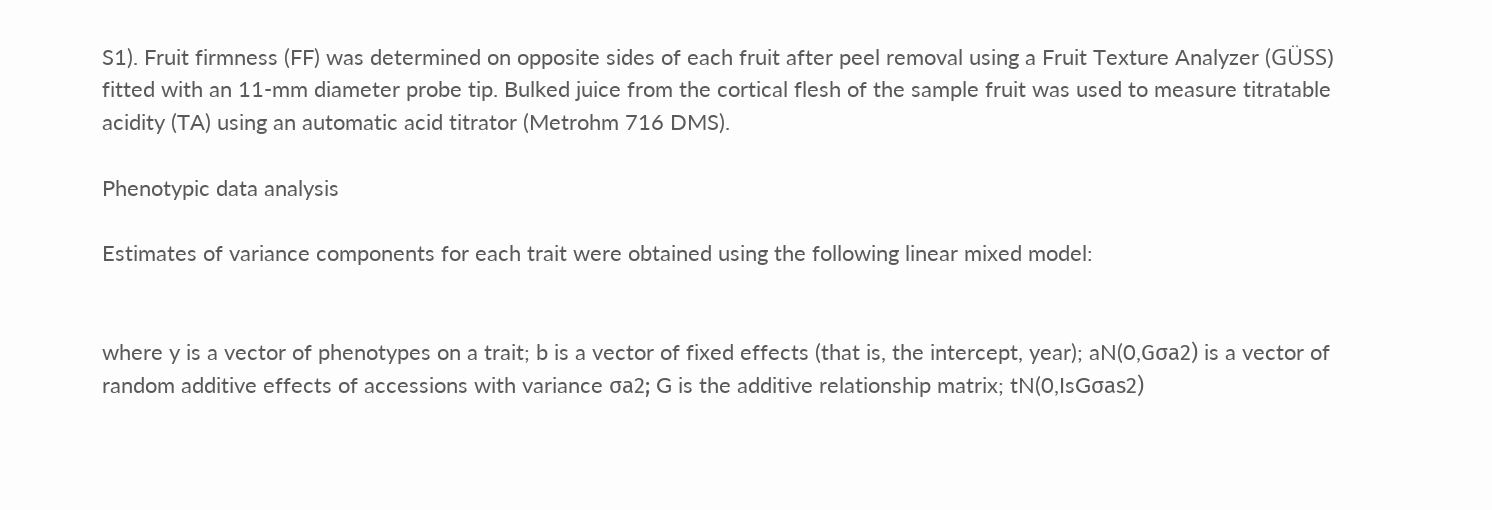S1). Fruit firmness (FF) was determined on opposite sides of each fruit after peel removal using a Fruit Texture Analyzer (GÜSS) fitted with an 11-mm diameter probe tip. Bulked juice from the cortical flesh of the sample fruit was used to measure titratable acidity (TA) using an automatic acid titrator (Metrohm 716 DMS).

Phenotypic data analysis

Estimates of variance components for each trait were obtained using the following linear mixed model:


where y is a vector of phenotypes on a trait; b is a vector of fixed effects (that is, the intercept, year); aN(0,Gσa2) is a vector of random additive effects of accessions with variance σa2; G is the additive relationship matrix; tN(0,IsGσas2)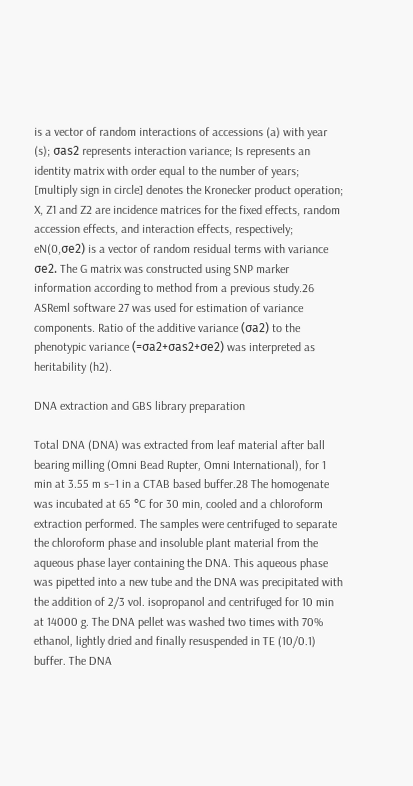is a vector of random interactions of accessions (a) with year (s); σas2 represents interaction variance; Is represents an identity matrix with order equal to the number of years; [multiply sign in circle] denotes the Kronecker product operation; X, Z1 and Z2 are incidence matrices for the fixed effects, random accession effects, and interaction effects, respectively; eN(0,σe2) is a vector of random residual terms with variance σe2. The G matrix was constructed using SNP marker information according to method from a previous study.26 ASReml software 27 was used for estimation of variance components. Ratio of the additive variance (σa2) to the phenotypic variance (=σa2+σas2+σe2) was interpreted as heritability (h2).

DNA extraction and GBS library preparation

Total DNA (DNA) was extracted from leaf material after ball bearing milling (Omni Bead Rupter, Omni International), for 1 min at 3.55 m s−1 in a CTAB based buffer.28 The homogenate was incubated at 65 °C for 30 min, cooled and a chloroform extraction performed. The samples were centrifuged to separate the chloroform phase and insoluble plant material from the aqueous phase layer containing the DNA. This aqueous phase was pipetted into a new tube and the DNA was precipitated with the addition of 2/3 vol. isopropanol and centrifuged for 10 min at 14000 g. The DNA pellet was washed two times with 70% ethanol, lightly dried and finally resuspended in TE (10/0.1) buffer. The DNA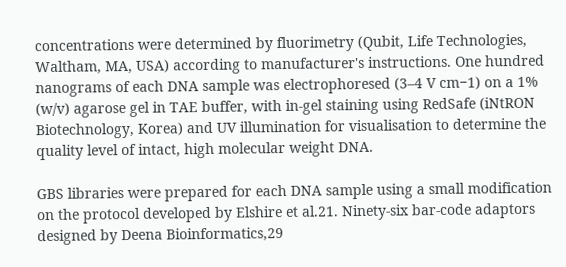concentrations were determined by fluorimetry (Qubit, Life Technologies, Waltham, MA, USA) according to manufacturer's instructions. One hundred nanograms of each DNA sample was electrophoresed (3–4 V cm−1) on a 1% (w/v) agarose gel in TAE buffer, with in-gel staining using RedSafe (iNtRON Biotechnology, Korea) and UV illumination for visualisation to determine the quality level of intact, high molecular weight DNA.

GBS libraries were prepared for each DNA sample using a small modification on the protocol developed by Elshire et al.21. Ninety-six bar-code adaptors designed by Deena Bioinformatics,29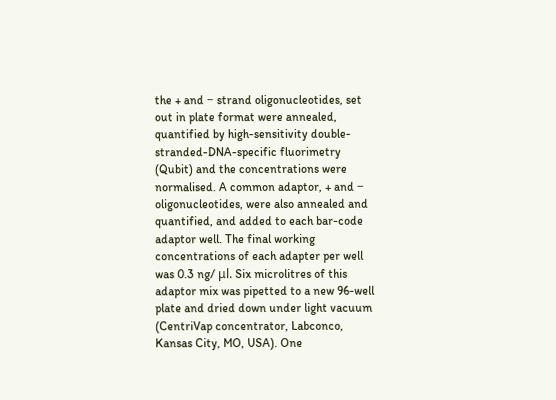the + and − strand oligonucleotides, set out in plate format were annealed, quantified by high-sensitivity double-stranded-DNA-specific fluorimetry (Qubit) and the concentrations were normalised. A common adaptor, + and − oligonucleotides, were also annealed and quantified, and added to each bar-code adaptor well. The final working concentrations of each adapter per well was 0.3 ng/ μl. Six microlitres of this adaptor mix was pipetted to a new 96-well plate and dried down under light vacuum (CentriVap concentrator, Labconco, Kansas City, MO, USA). One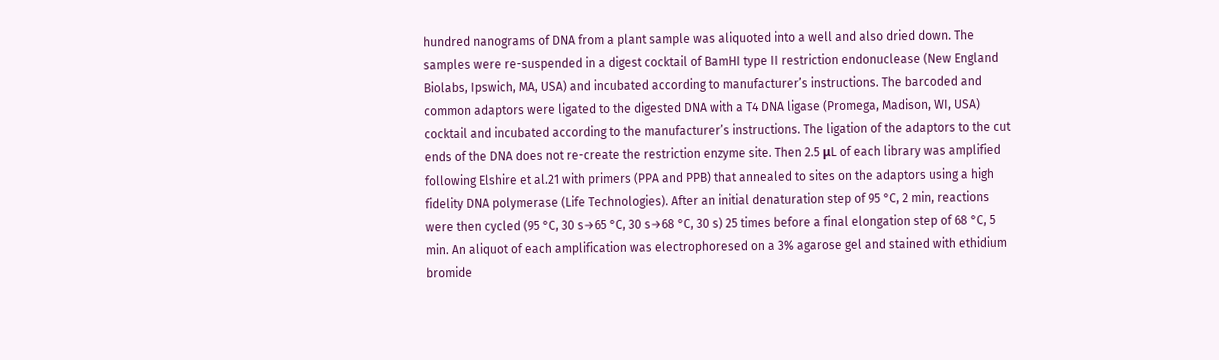hundred nanograms of DNA from a plant sample was aliquoted into a well and also dried down. The samples were re-suspended in a digest cocktail of BamHI type II restriction endonuclease (New England Biolabs, Ipswich, MA, USA) and incubated according to manufacturer’s instructions. The barcoded and common adaptors were ligated to the digested DNA with a T4 DNA ligase (Promega, Madison, WI, USA) cocktail and incubated according to the manufacturer’s instructions. The ligation of the adaptors to the cut ends of the DNA does not re-create the restriction enzyme site. Then 2.5 μL of each library was amplified following Elshire et al.21 with primers (PPA and PPB) that annealed to sites on the adaptors using a high fidelity DNA polymerase (Life Technologies). After an initial denaturation step of 95 °C, 2 min, reactions were then cycled (95 °C, 30 s→65 °C, 30 s→68 °C, 30 s) 25 times before a final elongation step of 68 °C, 5 min. An aliquot of each amplification was electrophoresed on a 3% agarose gel and stained with ethidium bromide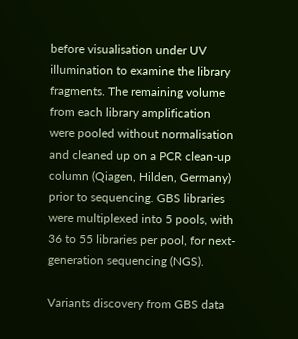before visualisation under UV illumination to examine the library fragments. The remaining volume from each library amplification were pooled without normalisation and cleaned up on a PCR clean-up column (Qiagen, Hilden, Germany) prior to sequencing. GBS libraries were multiplexed into 5 pools, with 36 to 55 libraries per pool, for next-generation sequencing (NGS).

Variants discovery from GBS data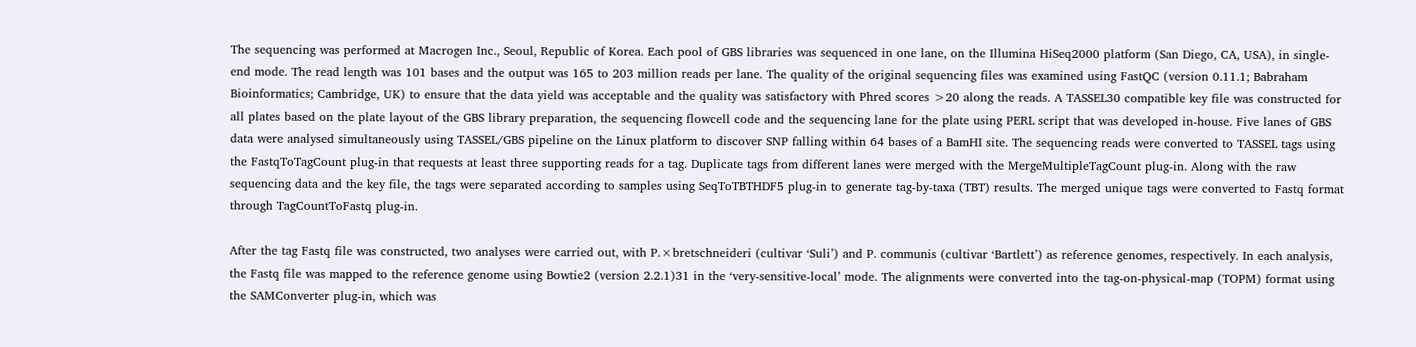The sequencing was performed at Macrogen Inc., Seoul, Republic of Korea. Each pool of GBS libraries was sequenced in one lane, on the Illumina HiSeq2000 platform (San Diego, CA, USA), in single-end mode. The read length was 101 bases and the output was 165 to 203 million reads per lane. The quality of the original sequencing files was examined using FastQC (version 0.11.1; Babraham Bioinformatics; Cambridge, UK) to ensure that the data yield was acceptable and the quality was satisfactory with Phred scores >20 along the reads. A TASSEL30 compatible key file was constructed for all plates based on the plate layout of the GBS library preparation, the sequencing flowcell code and the sequencing lane for the plate using PERL script that was developed in-house. Five lanes of GBS data were analysed simultaneously using TASSEL/GBS pipeline on the Linux platform to discover SNP falling within 64 bases of a BamHI site. The sequencing reads were converted to TASSEL tags using the FastqToTagCount plug-in that requests at least three supporting reads for a tag. Duplicate tags from different lanes were merged with the MergeMultipleTagCount plug-in. Along with the raw sequencing data and the key file, the tags were separated according to samples using SeqToTBTHDF5 plug-in to generate tag-by-taxa (TBT) results. The merged unique tags were converted to Fastq format through TagCountToFastq plug-in.

After the tag Fastq file was constructed, two analyses were carried out, with P.×bretschneideri (cultivar ‘Suli’) and P. communis (cultivar ‘Bartlett’) as reference genomes, respectively. In each analysis, the Fastq file was mapped to the reference genome using Bowtie2 (version 2.2.1)31 in the ‘very-sensitive-local’ mode. The alignments were converted into the tag-on-physical-map (TOPM) format using the SAMConverter plug-in, which was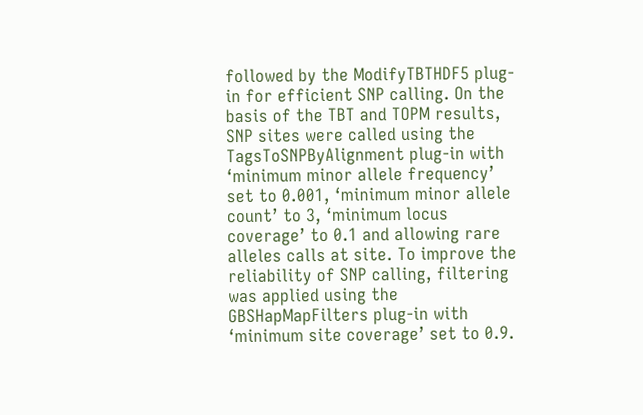followed by the ModifyTBTHDF5 plug-in for efficient SNP calling. On the basis of the TBT and TOPM results, SNP sites were called using the TagsToSNPByAlignment plug-in with ‘minimum minor allele frequency’ set to 0.001, ‘minimum minor allele count’ to 3, ‘minimum locus coverage’ to 0.1 and allowing rare alleles calls at site. To improve the reliability of SNP calling, filtering was applied using the GBSHapMapFilters plug-in with ‘minimum site coverage’ set to 0.9.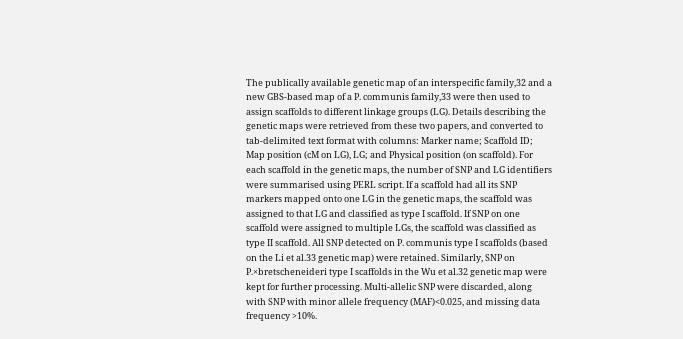The publically available genetic map of an interspecific family,32 and a new GBS-based map of a P. communis family,33 were then used to assign scaffolds to different linkage groups (LG). Details describing the genetic maps were retrieved from these two papers, and converted to tab-delimited text format with columns: Marker name; Scaffold ID; Map position (cM on LG), LG; and Physical position (on scaffold). For each scaffold in the genetic maps, the number of SNP and LG identifiers were summarised using PERL script. If a scaffold had all its SNP markers mapped onto one LG in the genetic maps, the scaffold was assigned to that LG and classified as type I scaffold. If SNP on one scaffold were assigned to multiple LGs, the scaffold was classified as type II scaffold. All SNP detected on P. communis type I scaffolds (based on the Li et al.33 genetic map) were retained. Similarly, SNP on P.×bretscheneideri type I scaffolds in the Wu et al.32 genetic map were kept for further processing. Multi-allelic SNP were discarded, along with SNP with minor allele frequency (MAF)<0.025, and missing data frequency >10%.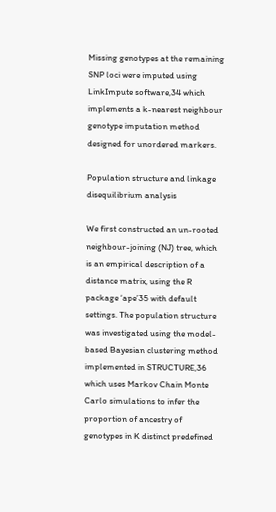Missing genotypes at the remaining SNP loci were imputed using LinkImpute software,34 which implements a k-nearest neighbour genotype imputation method designed for unordered markers.

Population structure and linkage disequilibrium analysis

We first constructed an un-rooted neighbour-joining (NJ) tree, which is an empirical description of a distance matrix, using the R package ‘ape’35 with default settings. The population structure was investigated using the model-based Bayesian clustering method implemented in STRUCTURE,36 which uses Markov Chain Monte Carlo simulations to infer the proportion of ancestry of genotypes in K distinct predefined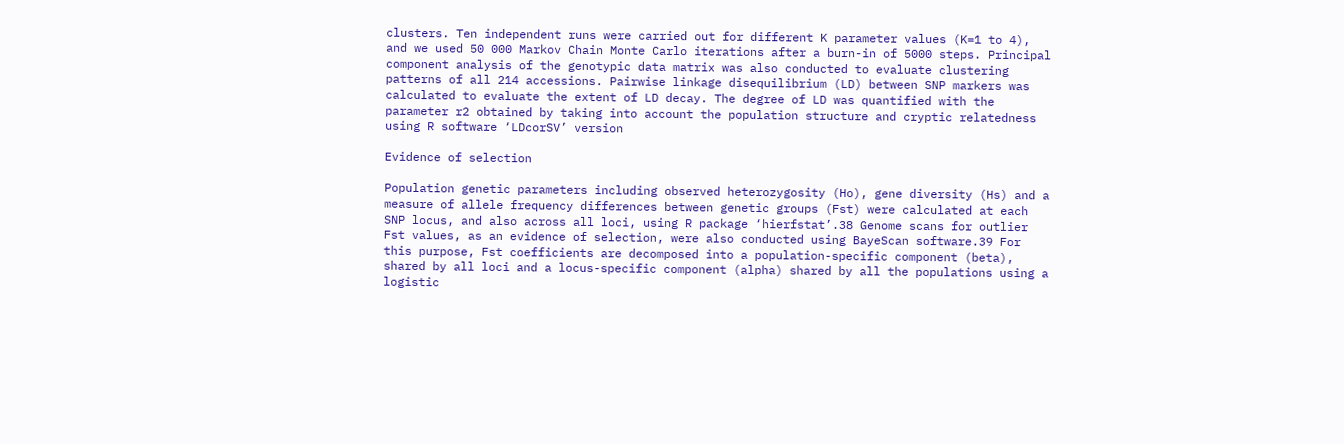clusters. Ten independent runs were carried out for different K parameter values (K=1 to 4), and we used 50 000 Markov Chain Monte Carlo iterations after a burn-in of 5000 steps. Principal component analysis of the genotypic data matrix was also conducted to evaluate clustering patterns of all 214 accessions. Pairwise linkage disequilibrium (LD) between SNP markers was calculated to evaluate the extent of LD decay. The degree of LD was quantified with the parameter r2 obtained by taking into account the population structure and cryptic relatedness using R software ‘LDcorSV’ version

Evidence of selection

Population genetic parameters including observed heterozygosity (Ho), gene diversity (Hs) and a measure of allele frequency differences between genetic groups (Fst) were calculated at each SNP locus, and also across all loci, using R package ‘hierfstat’.38 Genome scans for outlier Fst values, as an evidence of selection, were also conducted using BayeScan software.39 For this purpose, Fst coefficients are decomposed into a population-specific component (beta), shared by all loci and a locus-specific component (alpha) shared by all the populations using a logistic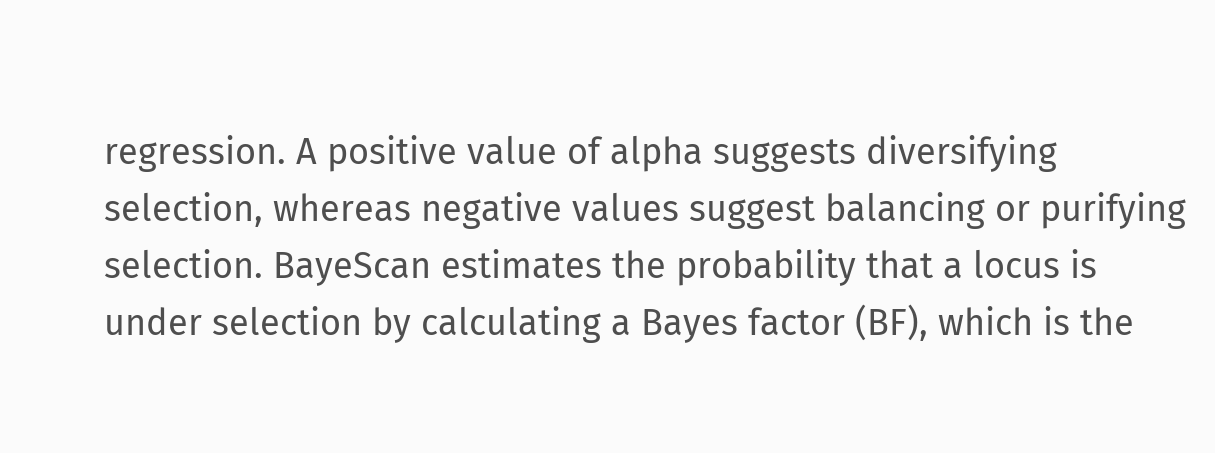regression. A positive value of alpha suggests diversifying selection, whereas negative values suggest balancing or purifying selection. BayeScan estimates the probability that a locus is under selection by calculating a Bayes factor (BF), which is the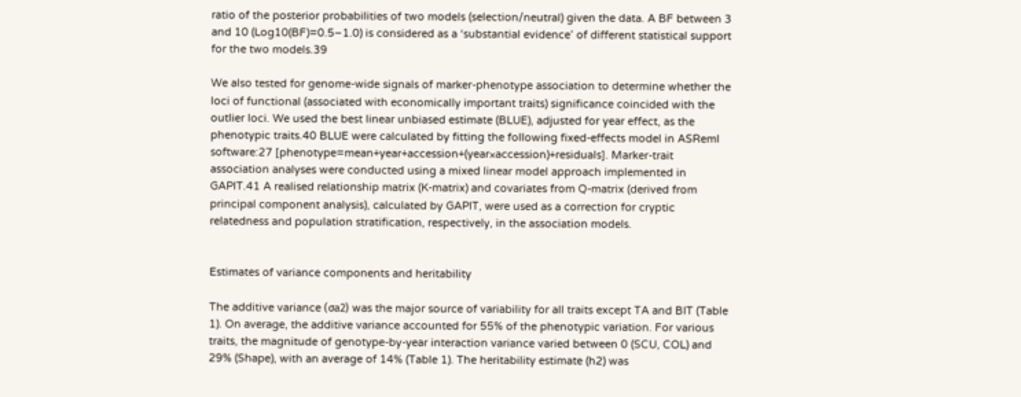ratio of the posterior probabilities of two models (selection/neutral) given the data. A BF between 3 and 10 (Log10(BF)=0.5–1.0) is considered as a ‘substantial evidence’ of different statistical support for the two models.39

We also tested for genome-wide signals of marker-phenotype association to determine whether the loci of functional (associated with economically important traits) significance coincided with the outlier loci. We used the best linear unbiased estimate (BLUE), adjusted for year effect, as the phenotypic traits.40 BLUE were calculated by fitting the following fixed-effects model in ASReml software:27 [phenotype=mean+year+accession+(year×accession)+residuals]. Marker-trait association analyses were conducted using a mixed linear model approach implemented in GAPIT.41 A realised relationship matrix (K-matrix) and covariates from Q-matrix (derived from principal component analysis), calculated by GAPIT, were used as a correction for cryptic relatedness and population stratification, respectively, in the association models.


Estimates of variance components and heritability

The additive variance (σa2) was the major source of variability for all traits except TA and BIT (Table 1). On average, the additive variance accounted for 55% of the phenotypic variation. For various traits, the magnitude of genotype-by-year interaction variance varied between 0 (SCU, COL) and 29% (Shape), with an average of 14% (Table 1). The heritability estimate (h2) was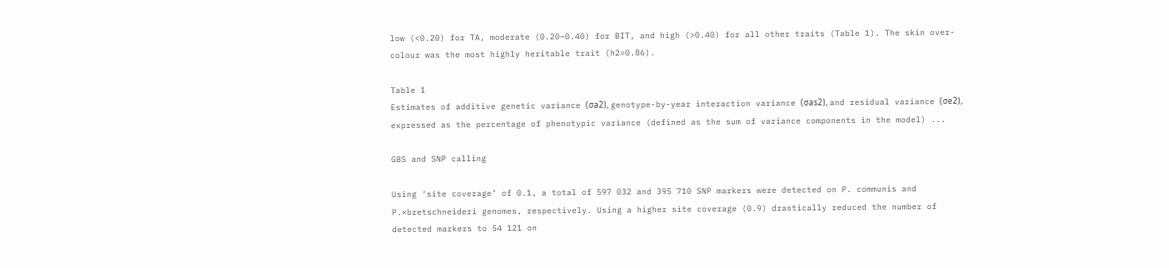low (<0.20) for TA, moderate (0.20–0.40) for BIT, and high (>0.40) for all other traits (Table 1). The skin over-colour was the most highly heritable trait (h2=0.86).

Table 1
Estimates of additive genetic variance (σa2), genotype-by-year interaction variance (σas2), and residual variance (σe2), expressed as the percentage of phenotypic variance (defined as the sum of variance components in the model) ...

GBS and SNP calling

Using ‘site coverage’ of 0.1, a total of 597 032 and 395 710 SNP markers were detected on P. communis and P.×bretschneideri genomes, respectively. Using a higher site coverage (0.9) drastically reduced the number of detected markers to 54 121 on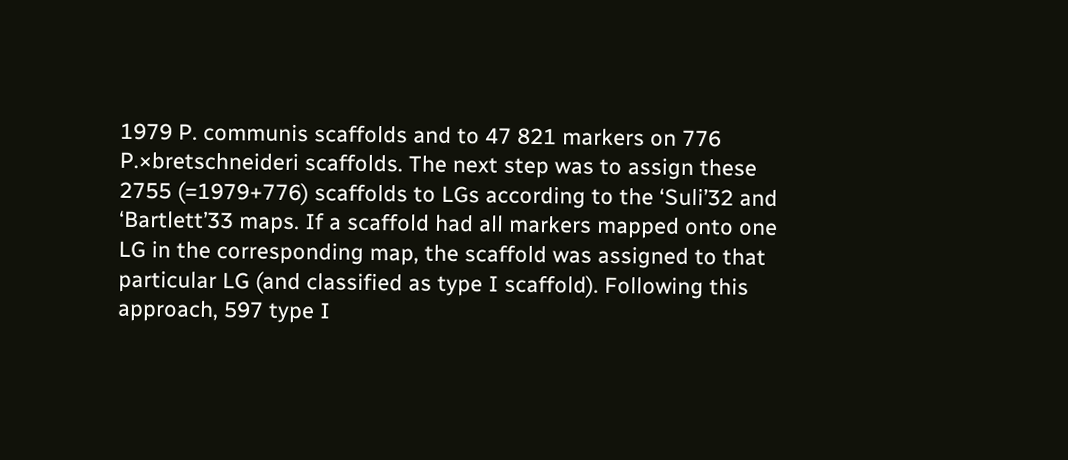1979 P. communis scaffolds and to 47 821 markers on 776 P.×bretschneideri scaffolds. The next step was to assign these 2755 (=1979+776) scaffolds to LGs according to the ‘Suli’32 and ‘Bartlett’33 maps. If a scaffold had all markers mapped onto one LG in the corresponding map, the scaffold was assigned to that particular LG (and classified as type I scaffold). Following this approach, 597 type I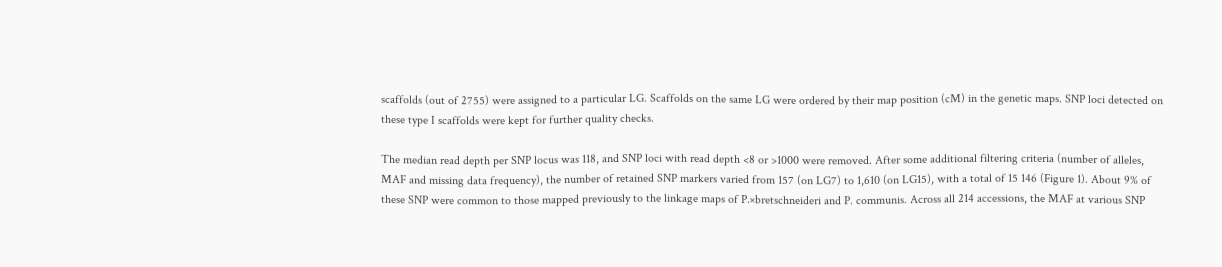scaffolds (out of 2755) were assigned to a particular LG. Scaffolds on the same LG were ordered by their map position (cM) in the genetic maps. SNP loci detected on these type I scaffolds were kept for further quality checks.

The median read depth per SNP locus was 118, and SNP loci with read depth <8 or >1000 were removed. After some additional filtering criteria (number of alleles, MAF and missing data frequency), the number of retained SNP markers varied from 157 (on LG7) to 1,610 (on LG15), with a total of 15 146 (Figure 1). About 9% of these SNP were common to those mapped previously to the linkage maps of P.×bretschneideri and P. communis. Across all 214 accessions, the MAF at various SNP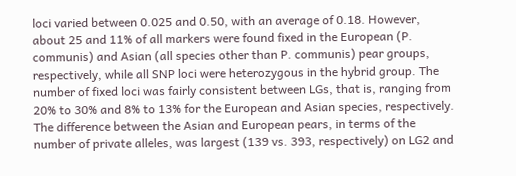loci varied between 0.025 and 0.50, with an average of 0.18. However, about 25 and 11% of all markers were found fixed in the European (P. communis) and Asian (all species other than P. communis) pear groups, respectively, while all SNP loci were heterozygous in the hybrid group. The number of fixed loci was fairly consistent between LGs, that is, ranging from 20% to 30% and 8% to 13% for the European and Asian species, respectively. The difference between the Asian and European pears, in terms of the number of private alleles, was largest (139 vs. 393, respectively) on LG2 and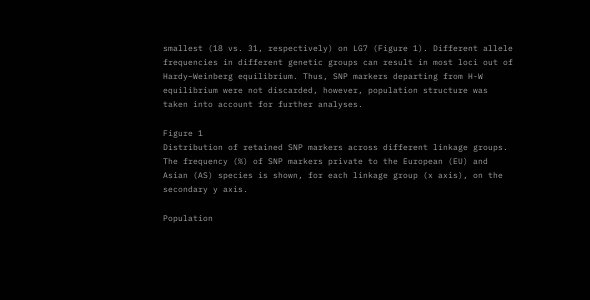smallest (18 vs. 31, respectively) on LG7 (Figure 1). Different allele frequencies in different genetic groups can result in most loci out of Hardy–Weinberg equilibrium. Thus, SNP markers departing from H-W equilibrium were not discarded, however, population structure was taken into account for further analyses.

Figure 1
Distribution of retained SNP markers across different linkage groups. The frequency (%) of SNP markers private to the European (EU) and Asian (AS) species is shown, for each linkage group (x axis), on the secondary y axis.

Population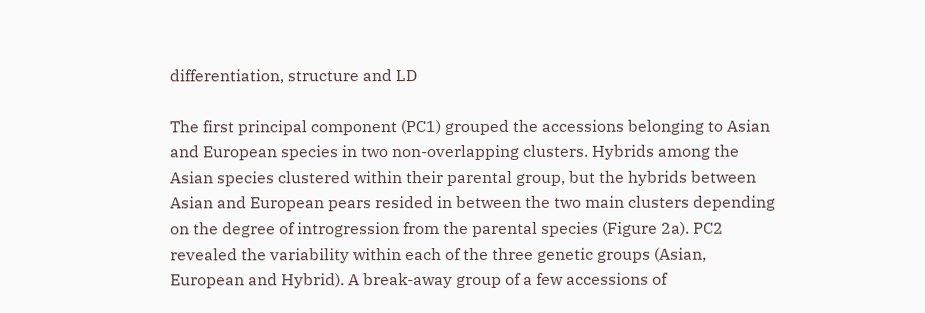differentiation, structure and LD

The first principal component (PC1) grouped the accessions belonging to Asian and European species in two non-overlapping clusters. Hybrids among the Asian species clustered within their parental group, but the hybrids between Asian and European pears resided in between the two main clusters depending on the degree of introgression from the parental species (Figure 2a). PC2 revealed the variability within each of the three genetic groups (Asian, European and Hybrid). A break-away group of a few accessions of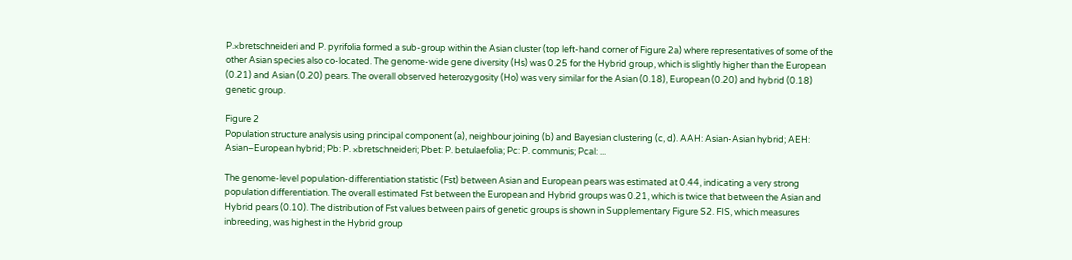P.×bretschneideri and P. pyrifolia formed a sub-group within the Asian cluster (top left-hand corner of Figure 2a) where representatives of some of the other Asian species also co-located. The genome-wide gene diversity (Hs) was 0.25 for the Hybrid group, which is slightly higher than the European (0.21) and Asian (0.20) pears. The overall observed heterozygosity (Ho) was very similar for the Asian (0.18), European (0.20) and hybrid (0.18) genetic group.

Figure 2
Population structure analysis using principal component (a), neighbour joining (b) and Bayesian clustering (c, d). AAH: Asian-Asian hybrid; AEH: Asian–European hybrid; Pb: P. ×bretschneideri; Pbet: P. betulaefolia; Pc: P. communis; Pcal: ...

The genome-level population-differentiation statistic (Fst) between Asian and European pears was estimated at 0.44, indicating a very strong population differentiation. The overall estimated Fst between the European and Hybrid groups was 0.21, which is twice that between the Asian and Hybrid pears (0.10). The distribution of Fst values between pairs of genetic groups is shown in Supplementary Figure S2. FIS, which measures inbreeding, was highest in the Hybrid group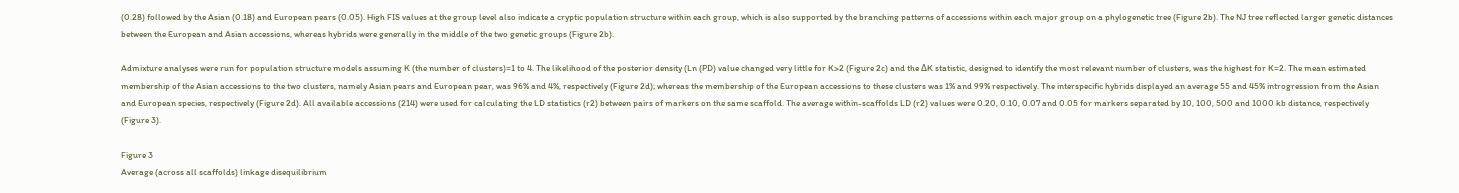(0.28) followed by the Asian (0.18) and European pears (0.05). High FIS values at the group level also indicate a cryptic population structure within each group, which is also supported by the branching patterns of accessions within each major group on a phylogenetic tree (Figure 2b). The NJ tree reflected larger genetic distances between the European and Asian accessions, whereas hybrids were generally in the middle of the two genetic groups (Figure 2b).

Admixture analyses were run for population structure models assuming K (the number of clusters)=1 to 4. The likelihood of the posterior density (Ln (PD) value changed very little for K>2 (Figure 2c) and the ΔK statistic, designed to identify the most relevant number of clusters, was the highest for K=2. The mean estimated membership of the Asian accessions to the two clusters, namely Asian pears and European pear, was 96% and 4%, respectively (Figure 2d); whereas the membership of the European accessions to these clusters was 1% and 99% respectively. The interspecific hybrids displayed an average 55 and 45% introgression from the Asian and European species, respectively (Figure 2d). All available accessions (214) were used for calculating the LD statistics (r2) between pairs of markers on the same scaffold. The average within-scaffolds LD (r2) values were 0.20, 0.10, 0.07 and 0.05 for markers separated by 10, 100, 500 and 1000 kb distance, respectively (Figure 3).

Figure 3
Average (across all scaffolds) linkage disequilibrium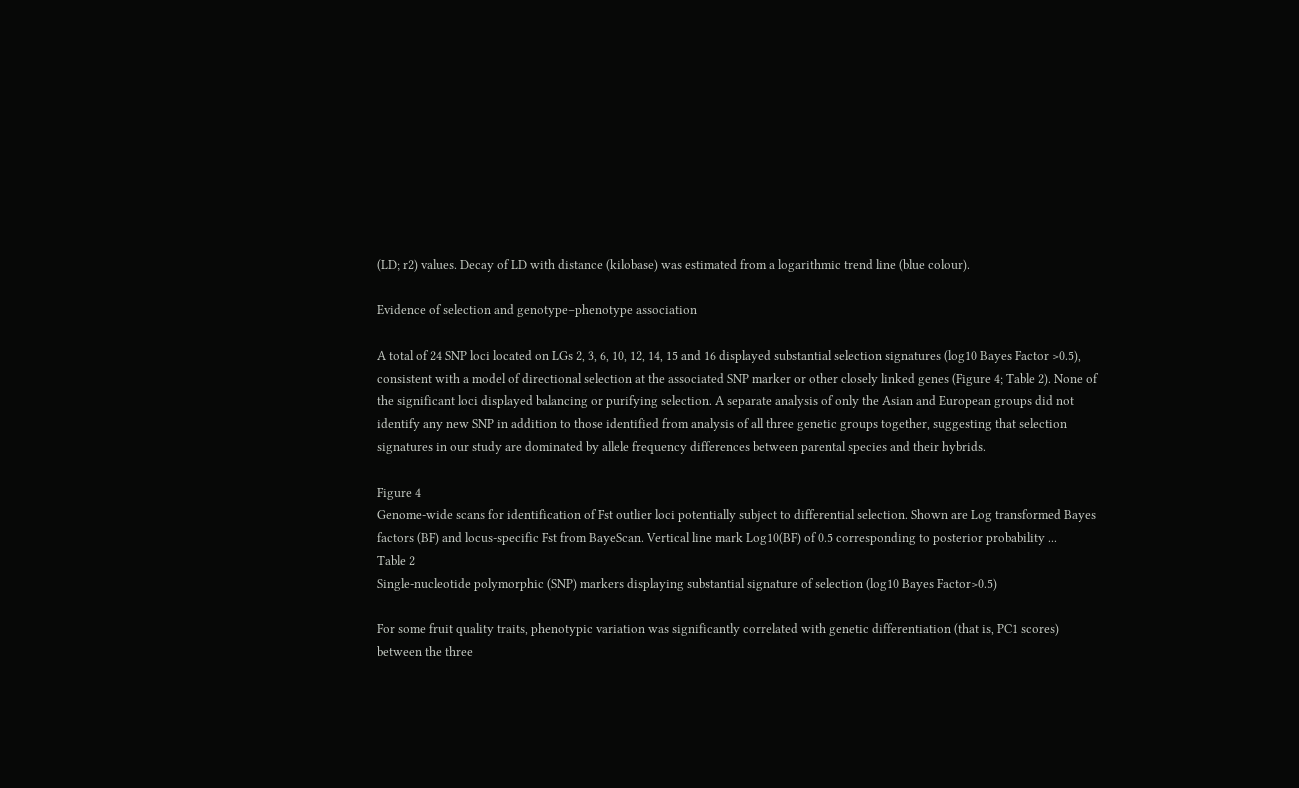(LD; r2) values. Decay of LD with distance (kilobase) was estimated from a logarithmic trend line (blue colour).

Evidence of selection and genotype–phenotype association

A total of 24 SNP loci located on LGs 2, 3, 6, 10, 12, 14, 15 and 16 displayed substantial selection signatures (log10 Bayes Factor >0.5), consistent with a model of directional selection at the associated SNP marker or other closely linked genes (Figure 4; Table 2). None of the significant loci displayed balancing or purifying selection. A separate analysis of only the Asian and European groups did not identify any new SNP in addition to those identified from analysis of all three genetic groups together, suggesting that selection signatures in our study are dominated by allele frequency differences between parental species and their hybrids.

Figure 4
Genome-wide scans for identification of Fst outlier loci potentially subject to differential selection. Shown are Log transformed Bayes factors (BF) and locus-specific Fst from BayeScan. Vertical line mark Log10(BF) of 0.5 corresponding to posterior probability ...
Table 2
Single-nucleotide polymorphic (SNP) markers displaying substantial signature of selection (log10 Bayes Factor>0.5)

For some fruit quality traits, phenotypic variation was significantly correlated with genetic differentiation (that is, PC1 scores) between the three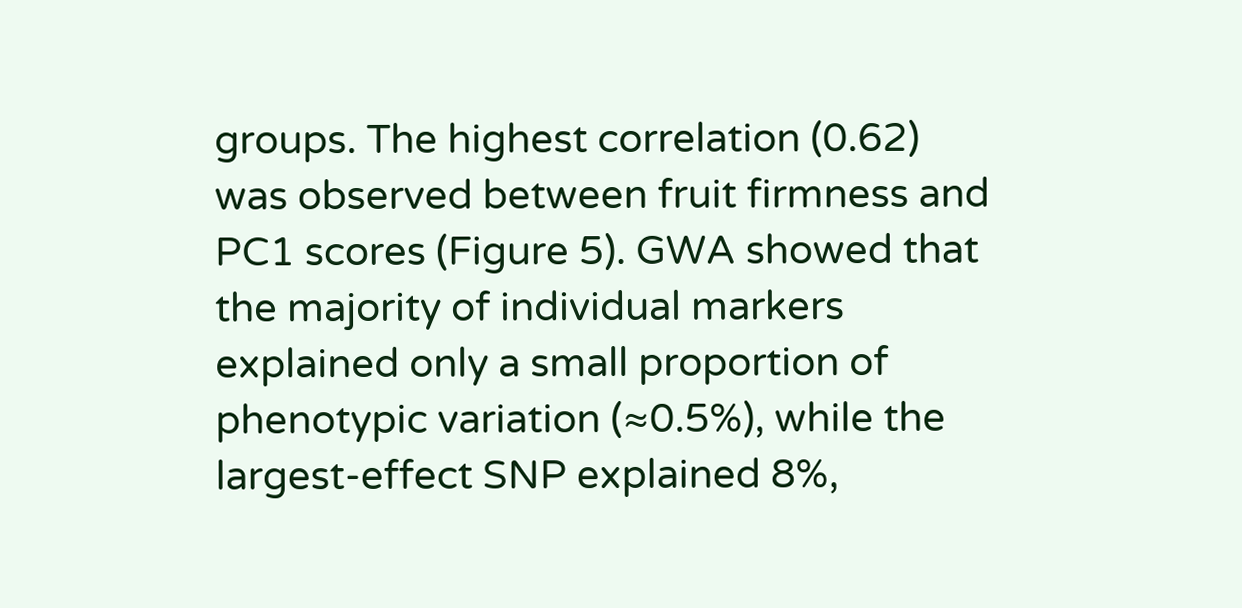groups. The highest correlation (0.62) was observed between fruit firmness and PC1 scores (Figure 5). GWA showed that the majority of individual markers explained only a small proportion of phenotypic variation (≈0.5%), while the largest-effect SNP explained 8%,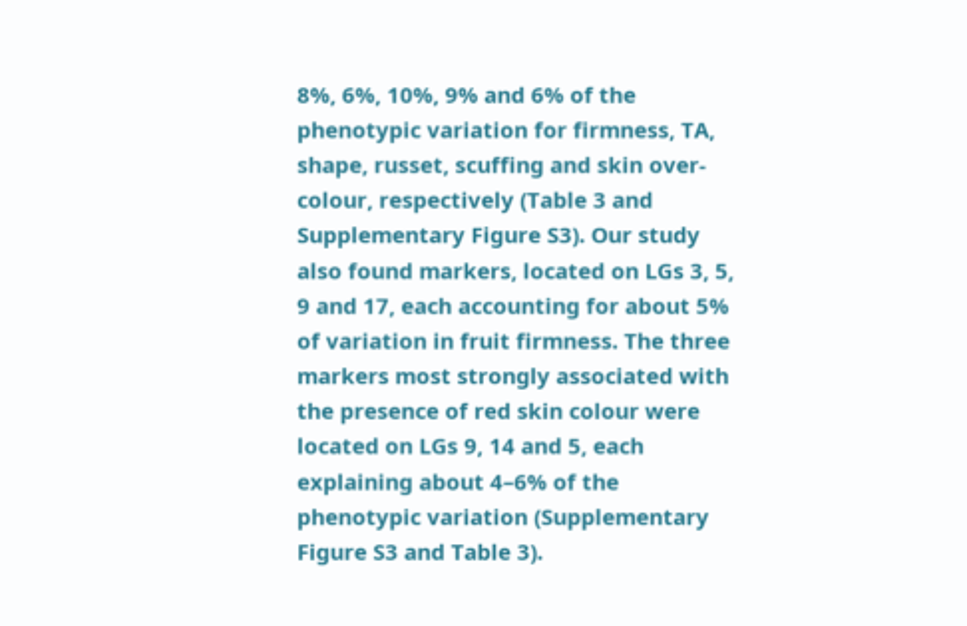8%, 6%, 10%, 9% and 6% of the phenotypic variation for firmness, TA, shape, russet, scuffing and skin over-colour, respectively (Table 3 and Supplementary Figure S3). Our study also found markers, located on LGs 3, 5, 9 and 17, each accounting for about 5% of variation in fruit firmness. The three markers most strongly associated with the presence of red skin colour were located on LGs 9, 14 and 5, each explaining about 4–6% of the phenotypic variation (Supplementary Figure S3 and Table 3).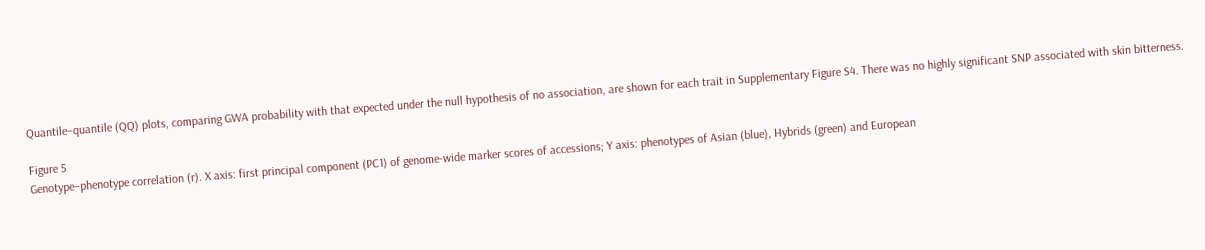Quantile–quantile (QQ) plots, comparing GWA probability with that expected under the null hypothesis of no association, are shown for each trait in Supplementary Figure S4. There was no highly significant SNP associated with skin bitterness.

Figure 5
Genotype–phenotype correlation (r). X axis: first principal component (PC1) of genome-wide marker scores of accessions; Y axis: phenotypes of Asian (blue), Hybrids (green) and European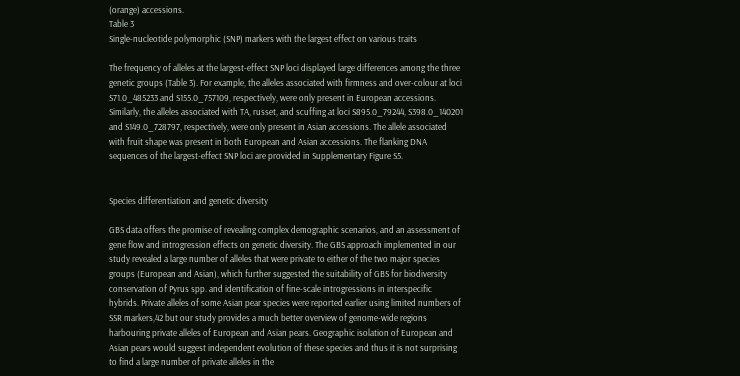(orange) accessions.
Table 3
Single-nucleotide polymorphic (SNP) markers with the largest effect on various traits

The frequency of alleles at the largest-effect SNP loci displayed large differences among the three genetic groups (Table 3). For example, the alleles associated with firmness and over-colour at loci S71.0_485233 and S155.0_757109, respectively, were only present in European accessions. Similarly, the alleles associated with TA, russet, and scuffing at loci S895.0_79244, S398.0_140201 and S149.0_728797, respectively, were only present in Asian accessions. The allele associated with fruit shape was present in both European and Asian accessions. The flanking DNA sequences of the largest-effect SNP loci are provided in Supplementary Figure S5.


Species differentiation and genetic diversity

GBS data offers the promise of revealing complex demographic scenarios, and an assessment of gene flow and introgression effects on genetic diversity. The GBS approach implemented in our study revealed a large number of alleles that were private to either of the two major species groups (European and Asian), which further suggested the suitability of GBS for biodiversity conservation of Pyrus spp. and identification of fine-scale introgressions in interspecific hybrids. Private alleles of some Asian pear species were reported earlier using limited numbers of SSR markers,42 but our study provides a much better overview of genome-wide regions harbouring private alleles of European and Asian pears. Geographic isolation of European and Asian pears would suggest independent evolution of these species and thus it is not surprising to find a large number of private alleles in the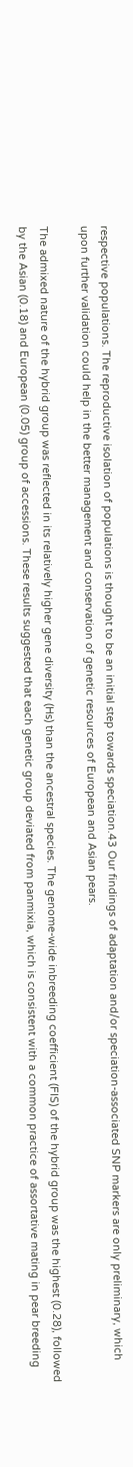respective populations. The reproductive isolation of populations is thought to be an initial step towards speciation.43 Our findings of adaptation and/or speciation-associated SNP markers are only preliminary, which upon further validation could help in the better management and conservation of genetic resources of European and Asian pears.

The admixed nature of the hybrid group was reflected in its relatively higher gene diversity (Hs) than the ancestral species. The genome-wide inbreeding coefficient (FIS) of the hybrid group was the highest (0.28), followed by the Asian (0.18) and European (0.05) group of accessions. These results suggested that each genetic group deviated from panmixia, which is consistent with a common practice of assortative mating in pear breeding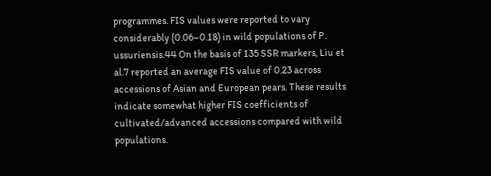programmes. FIS values were reported to vary considerably (0.06–0.18) in wild populations of P. ussuriensis.44 On the basis of 135 SSR markers, Liu et al.7 reported an average FIS value of 0.23 across accessions of Asian and European pears. These results indicate somewhat higher FIS coefficients of cultivated/advanced accessions compared with wild populations.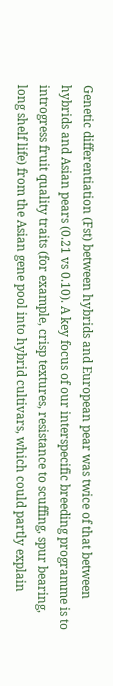Genetic differentiation (Fst) between hybrids and European pear was twice of that between hybrids and Asian pears (0.21 vs 0.10). A key focus of our interspecific breeding programme is to introgress fruit quality traits (for example, crisp textures, resistance to scuffing, spur bearing, long shelf life) from the Asian gene pool into hybrid cultivars, which could partly explain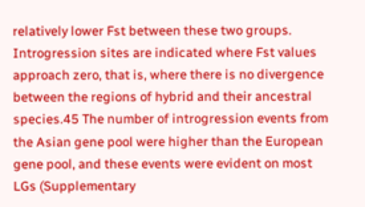relatively lower Fst between these two groups. Introgression sites are indicated where Fst values approach zero, that is, where there is no divergence between the regions of hybrid and their ancestral species.45 The number of introgression events from the Asian gene pool were higher than the European gene pool, and these events were evident on most LGs (Supplementary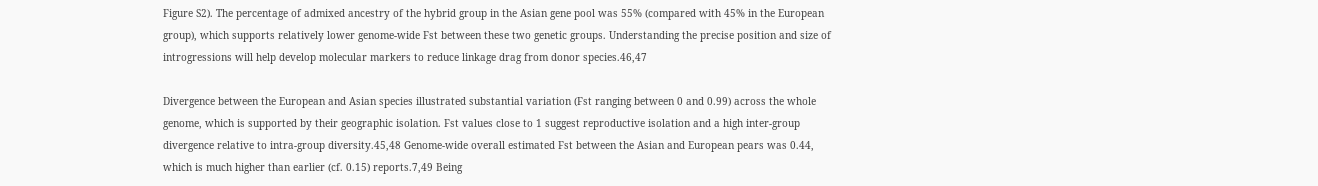Figure S2). The percentage of admixed ancestry of the hybrid group in the Asian gene pool was 55% (compared with 45% in the European group), which supports relatively lower genome-wide Fst between these two genetic groups. Understanding the precise position and size of introgressions will help develop molecular markers to reduce linkage drag from donor species.46,47

Divergence between the European and Asian species illustrated substantial variation (Fst ranging between 0 and 0.99) across the whole genome, which is supported by their geographic isolation. Fst values close to 1 suggest reproductive isolation and a high inter-group divergence relative to intra-group diversity.45,48 Genome-wide overall estimated Fst between the Asian and European pears was 0.44, which is much higher than earlier (cf. 0.15) reports.7,49 Being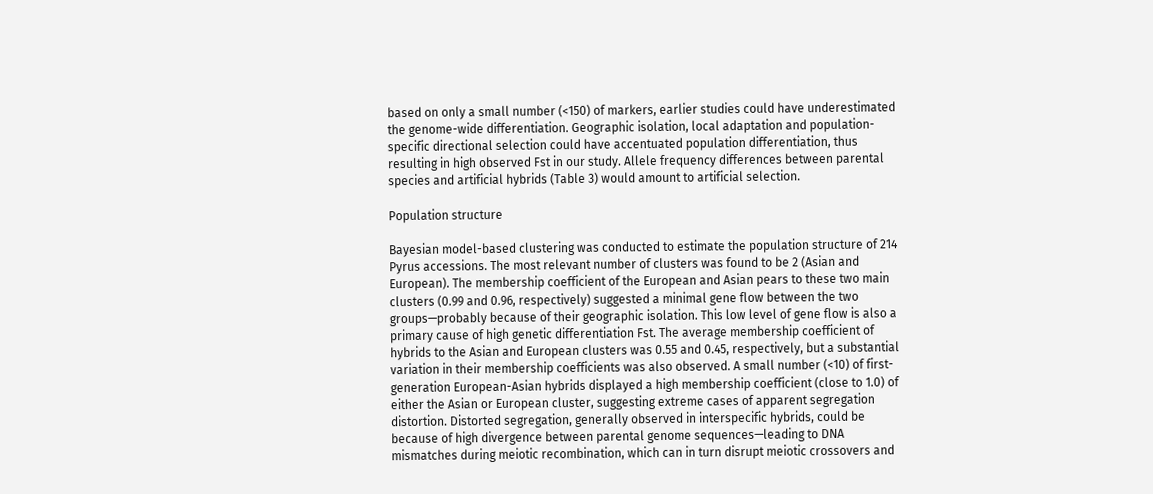based on only a small number (<150) of markers, earlier studies could have underestimated the genome-wide differentiation. Geographic isolation, local adaptation and population-specific directional selection could have accentuated population differentiation, thus resulting in high observed Fst in our study. Allele frequency differences between parental species and artificial hybrids (Table 3) would amount to artificial selection.

Population structure

Bayesian model-based clustering was conducted to estimate the population structure of 214 Pyrus accessions. The most relevant number of clusters was found to be 2 (Asian and European). The membership coefficient of the European and Asian pears to these two main clusters (0.99 and 0.96, respectively) suggested a minimal gene flow between the two groups—probably because of their geographic isolation. This low level of gene flow is also a primary cause of high genetic differentiation Fst. The average membership coefficient of hybrids to the Asian and European clusters was 0.55 and 0.45, respectively, but a substantial variation in their membership coefficients was also observed. A small number (<10) of first-generation European-Asian hybrids displayed a high membership coefficient (close to 1.0) of either the Asian or European cluster, suggesting extreme cases of apparent segregation distortion. Distorted segregation, generally observed in interspecific hybrids, could be because of high divergence between parental genome sequences—leading to DNA mismatches during meiotic recombination, which can in turn disrupt meiotic crossovers and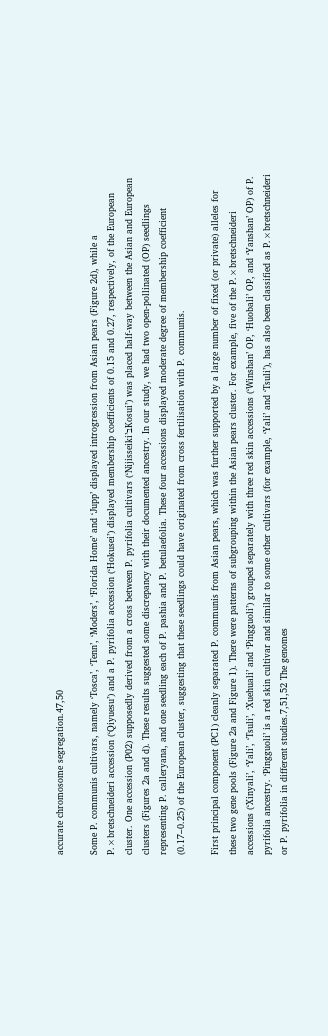accurate chromosome segregation.47,50

Some P. communis cultivars, namely ‘Tosca’, ‘Tenn’, ‘Moders’, ‘Florida Home’ and ‘Jupp’ displayed introgression from Asian pears (Figure 2d), while a P.×bretschneideri accession (‘Qiyuesu’) and a P. pyrifolia accession (‘Hokusei’) displayed membership coefficients of 0.15 and 0.27, respectively, of the European cluster. One accession (P02) supposedly derived from a cross between P. pyrifolia cultivars (‘Nijisseiki’בKosui’) was placed half-way between the Asian and European clusters (Figures 2a and d). These results suggested some discrepancy with their documented ancestry. In our study, we had two open-pollinated (OP) seedlings representing P. calleryana, and one seedling each of P. pashia and P. betulaefolia. These four accessions displayed moderate degree of membership coefficient (0.17–0.25) of the European cluster, suggesting that these seedlings could have originated from cross fertilisation with P. communis.

First principal component (PC1) cleanly separated P. communis from Asian pears, which was further supported by a large number of fixed (or private) alleles for these two gene pools (Figure 2a and Figure 1). There were patterns of subgrouping within the Asian pears cluster. For example, five of the P.×bretschneideri accessions (‘Xinyali’, ‘Yali’, ‘Tsuli’, ‘Xuehuali’ and ‘Pingguoli’) grouped separately with three red skin accessions (‘Winshan’ OP, ‘Huobali’ OP, and ‘Yanshan’ OP) of P. pyrifolia ancestry. ‘Pingguoli’ is a red skin cultivar and similar to some other cultivars (for example, ‘Yali’ and ‘Tsuli’), has also been classified as P.×bretschneideri or P. pyrifolia in different studies.7,51,52 The genomes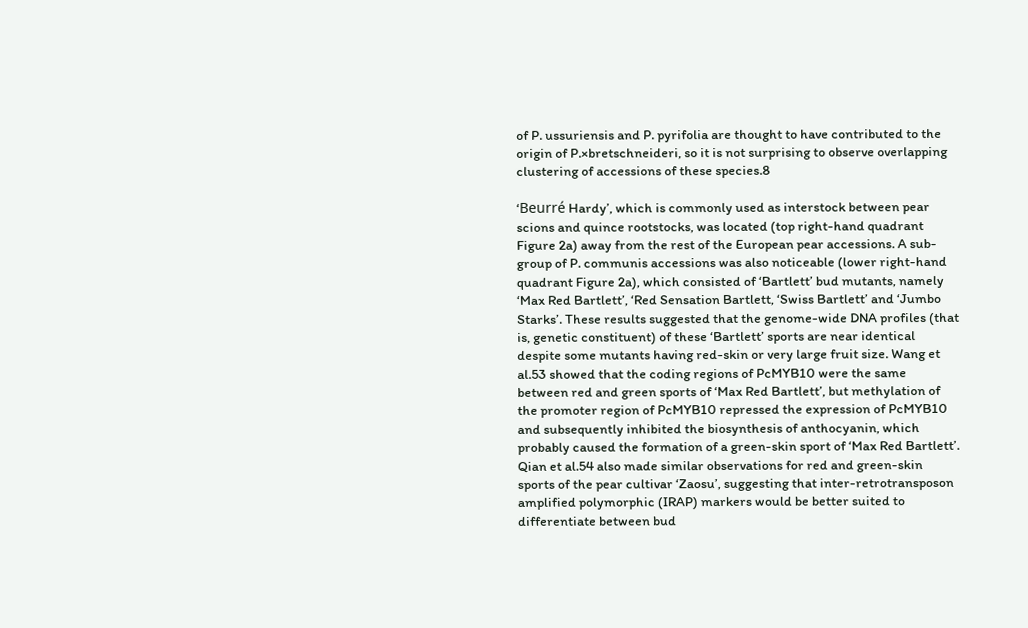of P. ussuriensis and P. pyrifolia are thought to have contributed to the origin of P.×bretschneideri, so it is not surprising to observe overlapping clustering of accessions of these species.8

‘Beurré Hardy’, which is commonly used as interstock between pear scions and quince rootstocks, was located (top right-hand quadrant Figure 2a) away from the rest of the European pear accessions. A sub-group of P. communis accessions was also noticeable (lower right-hand quadrant Figure 2a), which consisted of ‘Bartlett’ bud mutants, namely ‘Max Red Bartlett’, ‘Red Sensation Bartlett, ‘Swiss Bartlett’ and ‘Jumbo Starks’. These results suggested that the genome-wide DNA profiles (that is, genetic constituent) of these ‘Bartlett’ sports are near identical despite some mutants having red-skin or very large fruit size. Wang et al.53 showed that the coding regions of PcMYB10 were the same between red and green sports of ‘Max Red Bartlett’, but methylation of the promoter region of PcMYB10 repressed the expression of PcMYB10 and subsequently inhibited the biosynthesis of anthocyanin, which probably caused the formation of a green-skin sport of ‘Max Red Bartlett’. Qian et al.54 also made similar observations for red and green-skin sports of the pear cultivar ‘Zaosu’, suggesting that inter-retrotransposon amplified polymorphic (IRAP) markers would be better suited to differentiate between bud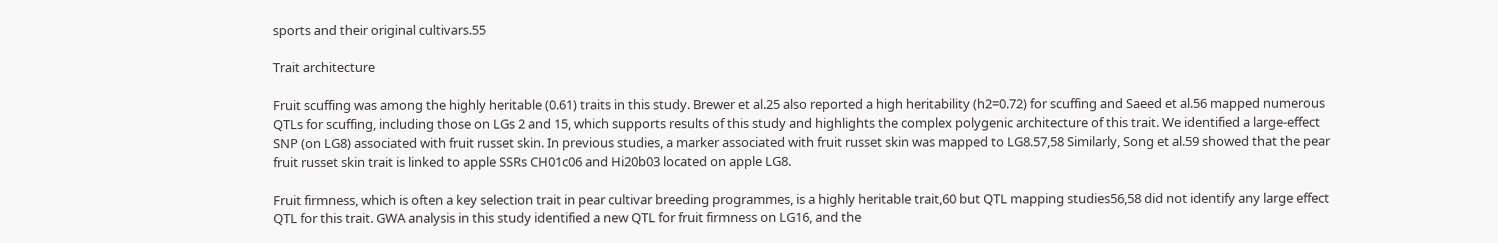sports and their original cultivars.55

Trait architecture

Fruit scuffing was among the highly heritable (0.61) traits in this study. Brewer et al.25 also reported a high heritability (h2=0.72) for scuffing and Saeed et al.56 mapped numerous QTLs for scuffing, including those on LGs 2 and 15, which supports results of this study and highlights the complex polygenic architecture of this trait. We identified a large-effect SNP (on LG8) associated with fruit russet skin. In previous studies, a marker associated with fruit russet skin was mapped to LG8.57,58 Similarly, Song et al.59 showed that the pear fruit russet skin trait is linked to apple SSRs CH01c06 and Hi20b03 located on apple LG8.

Fruit firmness, which is often a key selection trait in pear cultivar breeding programmes, is a highly heritable trait,60 but QTL mapping studies56,58 did not identify any large effect QTL for this trait. GWA analysis in this study identified a new QTL for fruit firmness on LG16, and the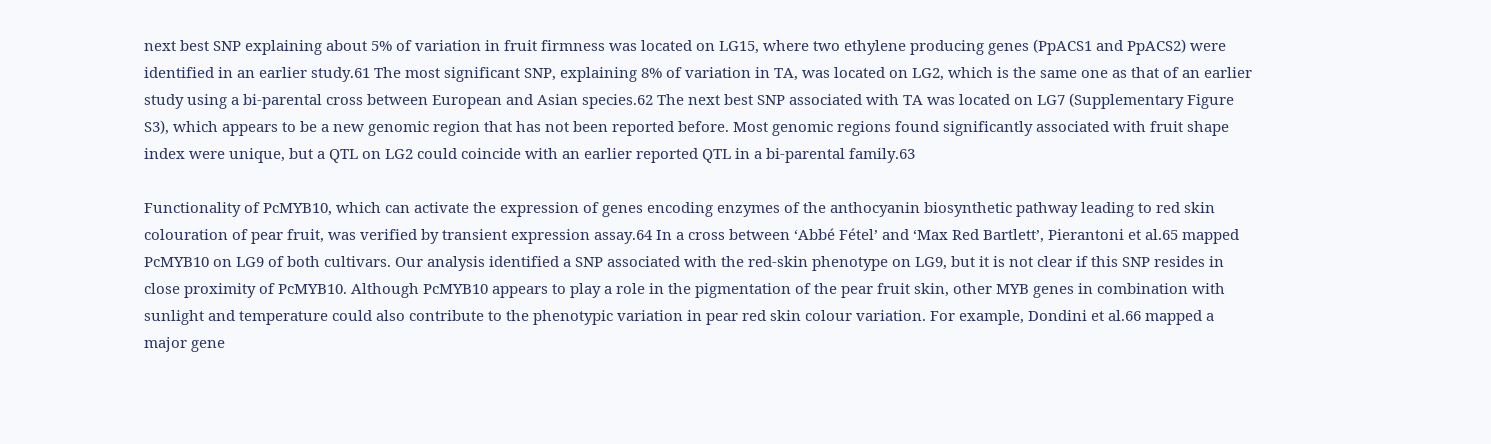next best SNP explaining about 5% of variation in fruit firmness was located on LG15, where two ethylene producing genes (PpACS1 and PpACS2) were identified in an earlier study.61 The most significant SNP, explaining 8% of variation in TA, was located on LG2, which is the same one as that of an earlier study using a bi-parental cross between European and Asian species.62 The next best SNP associated with TA was located on LG7 (Supplementary Figure S3), which appears to be a new genomic region that has not been reported before. Most genomic regions found significantly associated with fruit shape index were unique, but a QTL on LG2 could coincide with an earlier reported QTL in a bi-parental family.63

Functionality of PcMYB10, which can activate the expression of genes encoding enzymes of the anthocyanin biosynthetic pathway leading to red skin colouration of pear fruit, was verified by transient expression assay.64 In a cross between ‘Abbé Fétel’ and ‘Max Red Bartlett’, Pierantoni et al.65 mapped PcMYB10 on LG9 of both cultivars. Our analysis identified a SNP associated with the red-skin phenotype on LG9, but it is not clear if this SNP resides in close proximity of PcMYB10. Although PcMYB10 appears to play a role in the pigmentation of the pear fruit skin, other MYB genes in combination with sunlight and temperature could also contribute to the phenotypic variation in pear red skin colour variation. For example, Dondini et al.66 mapped a major gene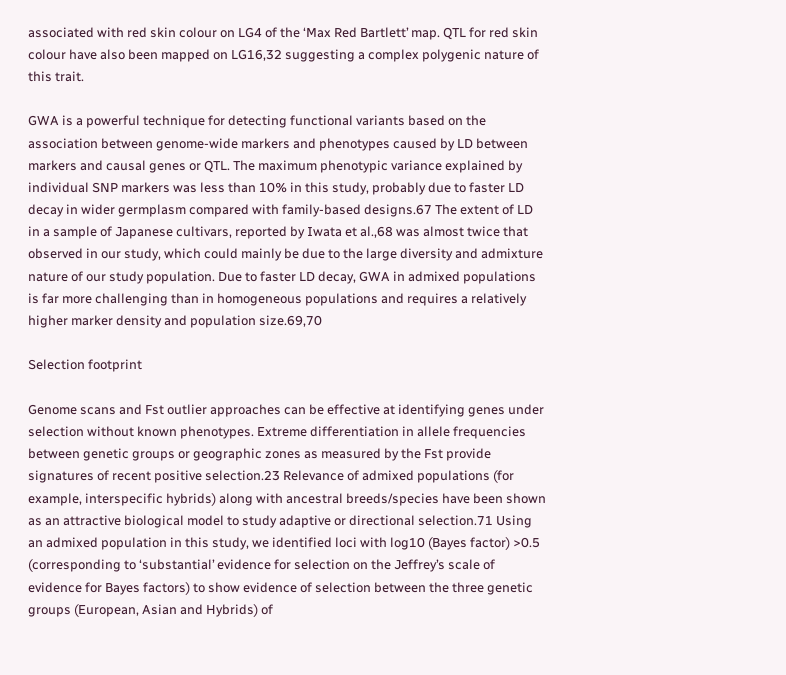associated with red skin colour on LG4 of the ‘Max Red Bartlett’ map. QTL for red skin colour have also been mapped on LG16,32 suggesting a complex polygenic nature of this trait.

GWA is a powerful technique for detecting functional variants based on the association between genome-wide markers and phenotypes caused by LD between markers and causal genes or QTL. The maximum phenotypic variance explained by individual SNP markers was less than 10% in this study, probably due to faster LD decay in wider germplasm compared with family-based designs.67 The extent of LD in a sample of Japanese cultivars, reported by Iwata et al.,68 was almost twice that observed in our study, which could mainly be due to the large diversity and admixture nature of our study population. Due to faster LD decay, GWA in admixed populations is far more challenging than in homogeneous populations and requires a relatively higher marker density and population size.69,70

Selection footprint

Genome scans and Fst outlier approaches can be effective at identifying genes under selection without known phenotypes. Extreme differentiation in allele frequencies between genetic groups or geographic zones as measured by the Fst provide signatures of recent positive selection.23 Relevance of admixed populations (for example, interspecific hybrids) along with ancestral breeds/species have been shown as an attractive biological model to study adaptive or directional selection.71 Using an admixed population in this study, we identified loci with log10 (Bayes factor) >0.5 (corresponding to ‘substantial’ evidence for selection on the Jeffrey’s scale of evidence for Bayes factors) to show evidence of selection between the three genetic groups (European, Asian and Hybrids) of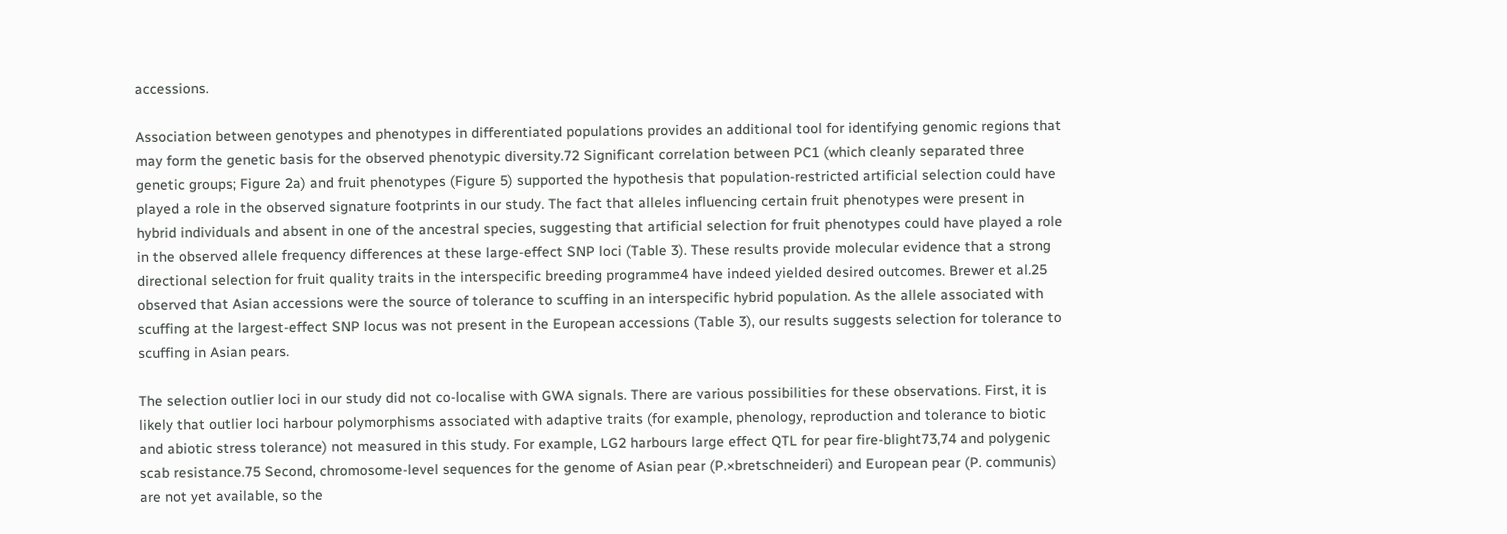accessions.

Association between genotypes and phenotypes in differentiated populations provides an additional tool for identifying genomic regions that may form the genetic basis for the observed phenotypic diversity.72 Significant correlation between PC1 (which cleanly separated three genetic groups; Figure 2a) and fruit phenotypes (Figure 5) supported the hypothesis that population-restricted artificial selection could have played a role in the observed signature footprints in our study. The fact that alleles influencing certain fruit phenotypes were present in hybrid individuals and absent in one of the ancestral species, suggesting that artificial selection for fruit phenotypes could have played a role in the observed allele frequency differences at these large-effect SNP loci (Table 3). These results provide molecular evidence that a strong directional selection for fruit quality traits in the interspecific breeding programme4 have indeed yielded desired outcomes. Brewer et al.25 observed that Asian accessions were the source of tolerance to scuffing in an interspecific hybrid population. As the allele associated with scuffing at the largest-effect SNP locus was not present in the European accessions (Table 3), our results suggests selection for tolerance to scuffing in Asian pears.

The selection outlier loci in our study did not co-localise with GWA signals. There are various possibilities for these observations. First, it is likely that outlier loci harbour polymorphisms associated with adaptive traits (for example, phenology, reproduction and tolerance to biotic and abiotic stress tolerance) not measured in this study. For example, LG2 harbours large effect QTL for pear fire-blight73,74 and polygenic scab resistance.75 Second, chromosome-level sequences for the genome of Asian pear (P.×bretschneideri) and European pear (P. communis) are not yet available, so the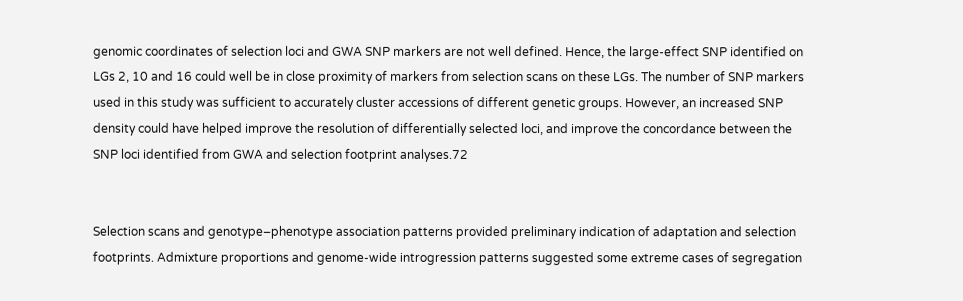genomic coordinates of selection loci and GWA SNP markers are not well defined. Hence, the large-effect SNP identified on LGs 2, 10 and 16 could well be in close proximity of markers from selection scans on these LGs. The number of SNP markers used in this study was sufficient to accurately cluster accessions of different genetic groups. However, an increased SNP density could have helped improve the resolution of differentially selected loci, and improve the concordance between the SNP loci identified from GWA and selection footprint analyses.72


Selection scans and genotype–phenotype association patterns provided preliminary indication of adaptation and selection footprints. Admixture proportions and genome-wide introgression patterns suggested some extreme cases of segregation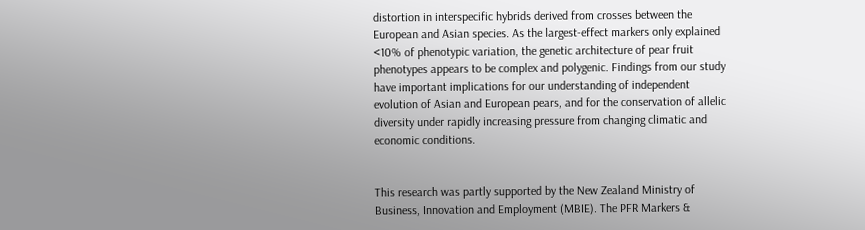distortion in interspecific hybrids derived from crosses between the European and Asian species. As the largest-effect markers only explained <10% of phenotypic variation, the genetic architecture of pear fruit phenotypes appears to be complex and polygenic. Findings from our study have important implications for our understanding of independent evolution of Asian and European pears, and for the conservation of allelic diversity under rapidly increasing pressure from changing climatic and economic conditions.


This research was partly supported by the New Zealand Ministry of Business, Innovation and Employment (MBIE). The PFR Markers &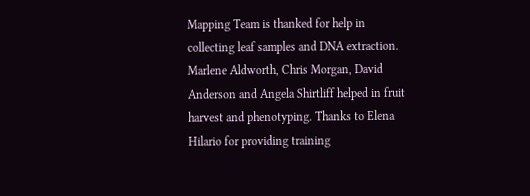Mapping Team is thanked for help in collecting leaf samples and DNA extraction. Marlene Aldworth, Chris Morgan, David Anderson and Angela Shirtliff helped in fruit harvest and phenotyping. Thanks to Elena Hilario for providing training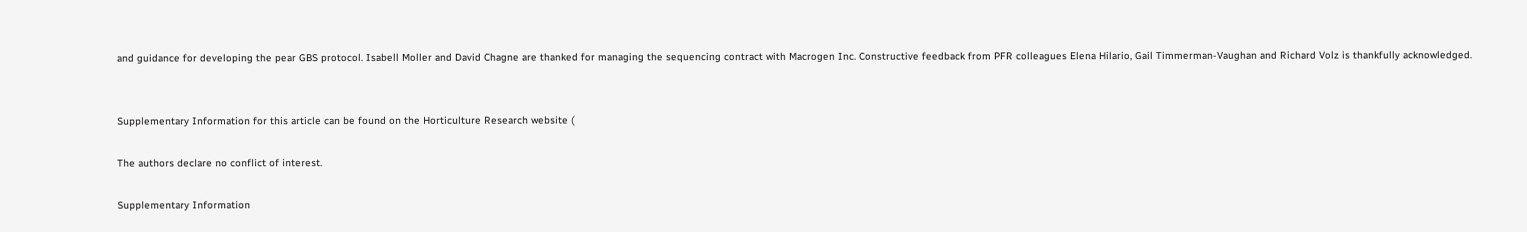and guidance for developing the pear GBS protocol. Isabell Moller and David Chagne are thanked for managing the sequencing contract with Macrogen Inc. Constructive feedback from PFR colleagues Elena Hilario, Gail Timmerman-Vaughan and Richard Volz is thankfully acknowledged.


Supplementary Information for this article can be found on the Horticulture Research website (

The authors declare no conflict of interest.

Supplementary Information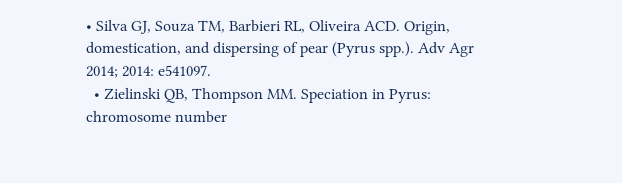• Silva GJ, Souza TM, Barbieri RL, Oliveira ACD. Origin, domestication, and dispersing of pear (Pyrus spp.). Adv Agr 2014; 2014: e541097.
  • Zielinski QB, Thompson MM. Speciation in Pyrus: chromosome number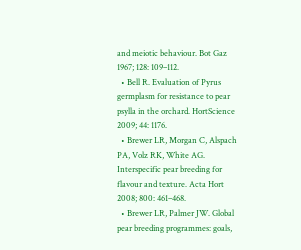and meiotic behaviour. Bot Gaz 1967; 128: 109–112.
  • Bell R. Evaluation of Pyrus germplasm for resistance to pear psylla in the orchard. HortScience 2009; 44: 1176.
  • Brewer LR, Morgan C, Alspach PA, Volz RK, White AG. Interspecific pear breeding for flavour and texture. Acta Hort 2008; 800: 461–468.
  • Brewer LR, Palmer JW. Global pear breeding programmes: goals,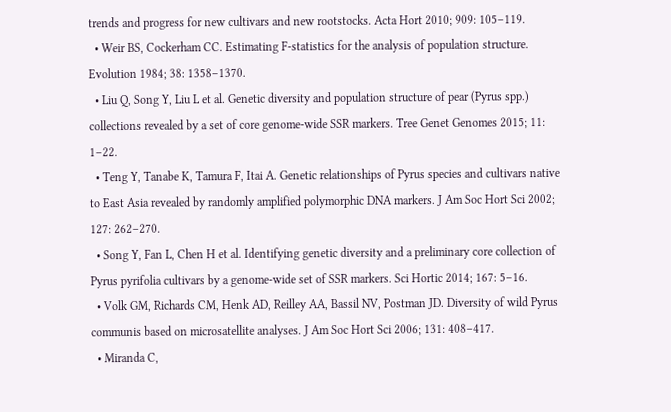trends and progress for new cultivars and new rootstocks. Acta Hort 2010; 909: 105–119.
  • Weir BS, Cockerham CC. Estimating F-statistics for the analysis of population structure. Evolution 1984; 38: 1358–1370.
  • Liu Q, Song Y, Liu L et al. Genetic diversity and population structure of pear (Pyrus spp.) collections revealed by a set of core genome-wide SSR markers. Tree Genet Genomes 2015; 11: 1–22.
  • Teng Y, Tanabe K, Tamura F, Itai A. Genetic relationships of Pyrus species and cultivars native to East Asia revealed by randomly amplified polymorphic DNA markers. J Am Soc Hort Sci 2002; 127: 262–270.
  • Song Y, Fan L, Chen H et al. Identifying genetic diversity and a preliminary core collection of Pyrus pyrifolia cultivars by a genome-wide set of SSR markers. Sci Hortic 2014; 167: 5–16.
  • Volk GM, Richards CM, Henk AD, Reilley AA, Bassil NV, Postman JD. Diversity of wild Pyrus communis based on microsatellite analyses. J Am Soc Hort Sci 2006; 131: 408–417.
  • Miranda C,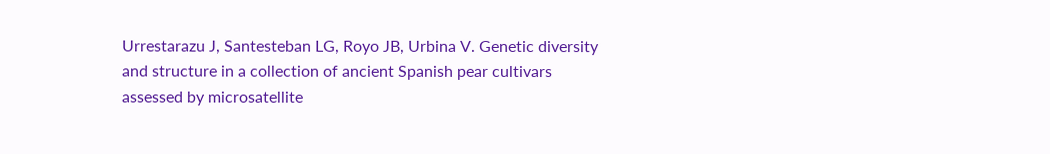Urrestarazu J, Santesteban LG, Royo JB, Urbina V. Genetic diversity and structure in a collection of ancient Spanish pear cultivars assessed by microsatellite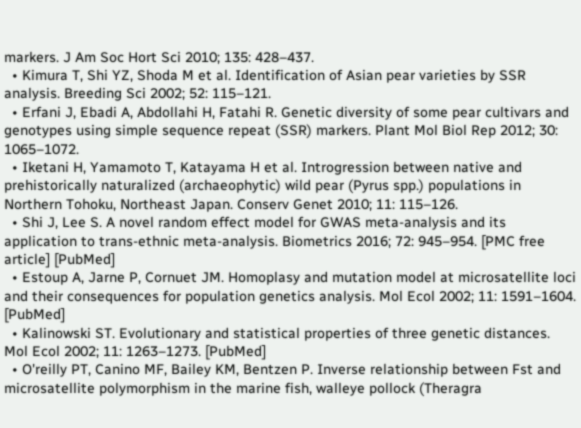markers. J Am Soc Hort Sci 2010; 135: 428–437.
  • Kimura T, Shi YZ, Shoda M et al. Identification of Asian pear varieties by SSR analysis. Breeding Sci 2002; 52: 115–121.
  • Erfani J, Ebadi A, Abdollahi H, Fatahi R. Genetic diversity of some pear cultivars and genotypes using simple sequence repeat (SSR) markers. Plant Mol Biol Rep 2012; 30: 1065–1072.
  • Iketani H, Yamamoto T, Katayama H et al. Introgression between native and prehistorically naturalized (archaeophytic) wild pear (Pyrus spp.) populations in Northern Tohoku, Northeast Japan. Conserv Genet 2010; 11: 115–126.
  • Shi J, Lee S. A novel random effect model for GWAS meta‐analysis and its application to trans‐ethnic meta‐analysis. Biometrics 2016; 72: 945–954. [PMC free article] [PubMed]
  • Estoup A, Jarne P, Cornuet JM. Homoplasy and mutation model at microsatellite loci and their consequences for population genetics analysis. Mol Ecol 2002; 11: 1591–1604. [PubMed]
  • Kalinowski ST. Evolutionary and statistical properties of three genetic distances. Mol Ecol 2002; 11: 1263–1273. [PubMed]
  • O'reilly PT, Canino MF, Bailey KM, Bentzen P. Inverse relationship between Fst and microsatellite polymorphism in the marine fish, walleye pollock (Theragra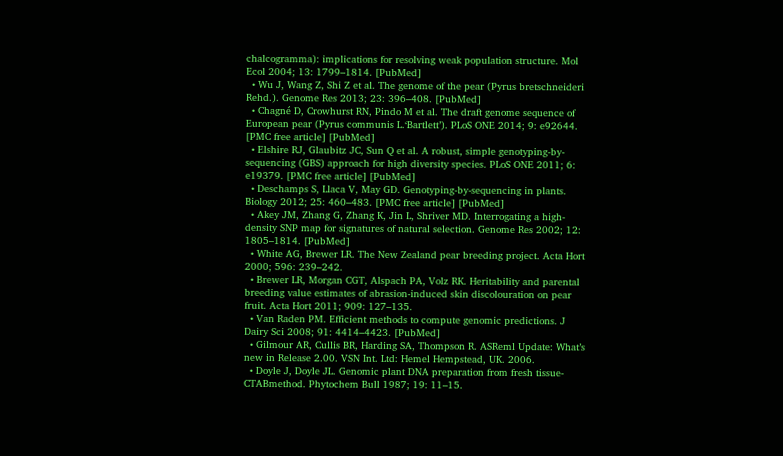chalcogramma): implications for resolving weak population structure. Mol Ecol 2004; 13: 1799–1814. [PubMed]
  • Wu J, Wang Z, Shi Z et al. The genome of the pear (Pyrus bretschneideri Rehd.). Genome Res 2013; 23: 396–408. [PubMed]
  • Chagné D, Crowhurst RN, Pindo M et al. The draft genome sequence of European pear (Pyrus communis L.‘Bartlett’). PLoS ONE 2014; 9: e92644. [PMC free article] [PubMed]
  • Elshire RJ, Glaubitz JC, Sun Q et al. A robust, simple genotyping-by-sequencing (GBS) approach for high diversity species. PLoS ONE 2011; 6: e19379. [PMC free article] [PubMed]
  • Deschamps S, Llaca V, May GD. Genotyping-by-sequencing in plants. Biology 2012; 25: 460–483. [PMC free article] [PubMed]
  • Akey JM, Zhang G, Zhang K, Jin L, Shriver MD. Interrogating a high-density SNP map for signatures of natural selection. Genome Res 2002; 12: 1805–1814. [PubMed]
  • White AG, Brewer LR. The New Zealand pear breeding project. Acta Hort 2000; 596: 239–242.
  • Brewer LR, Morgan CGT, Alspach PA, Volz RK. Heritability and parental breeding value estimates of abrasion-induced skin discolouration on pear fruit. Acta Hort 2011; 909: 127–135.
  • Van Raden PM. Efficient methods to compute genomic predictions. J Dairy Sci 2008; 91: 4414–4423. [PubMed]
  • Gilmour AR, Cullis BR, Harding SA, Thompson R. ASReml Update: What’s new in Release 2.00. VSN Int. Ltd: Hemel Hempstead, UK. 2006.
  • Doyle J, Doyle JL. Genomic plant DNA preparation from fresh tissue-CTABmethod. Phytochem Bull 1987; 19: 11–15.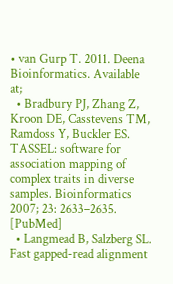• van Gurp T. 2011. Deena Bioinformatics. Available at;
  • Bradbury PJ, Zhang Z, Kroon DE, Casstevens TM, Ramdoss Y, Buckler ES. TASSEL: software for association mapping of complex traits in diverse samples. Bioinformatics 2007; 23: 2633–2635. [PubMed]
  • Langmead B, Salzberg SL. Fast gapped-read alignment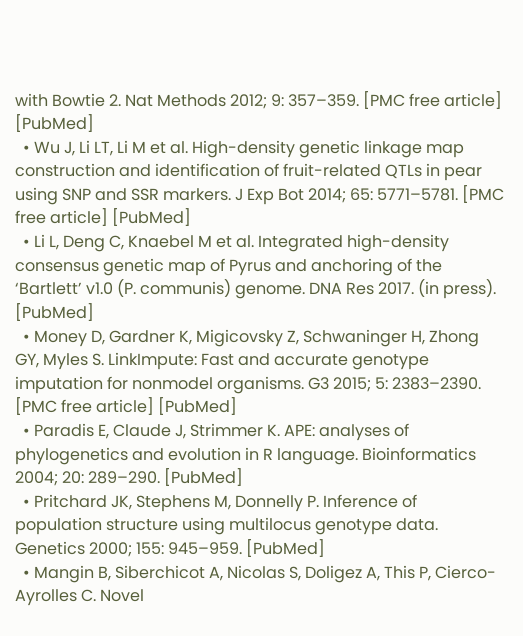with Bowtie 2. Nat Methods 2012; 9: 357–359. [PMC free article] [PubMed]
  • Wu J, Li LT, Li M et al. High-density genetic linkage map construction and identification of fruit-related QTLs in pear using SNP and SSR markers. J Exp Bot 2014; 65: 5771–5781. [PMC free article] [PubMed]
  • Li L, Deng C, Knaebel M et al. Integrated high-density consensus genetic map of Pyrus and anchoring of the ‘Bartlett’ v1.0 (P. communis) genome. DNA Res 2017. (in press). [PubMed]
  • Money D, Gardner K, Migicovsky Z, Schwaninger H, Zhong GY, Myles S. LinkImpute: Fast and accurate genotype imputation for nonmodel organisms. G3 2015; 5: 2383–2390. [PMC free article] [PubMed]
  • Paradis E, Claude J, Strimmer K. APE: analyses of phylogenetics and evolution in R language. Bioinformatics 2004; 20: 289–290. [PubMed]
  • Pritchard JK, Stephens M, Donnelly P. Inference of population structure using multilocus genotype data. Genetics 2000; 155: 945–959. [PubMed]
  • Mangin B, Siberchicot A, Nicolas S, Doligez A, This P, Cierco-Ayrolles C. Novel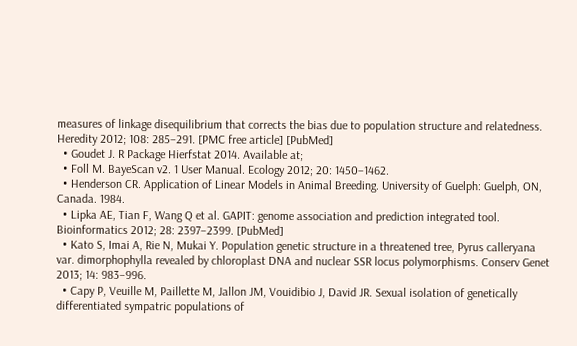measures of linkage disequilibrium that corrects the bias due to population structure and relatedness. Heredity 2012; 108: 285–291. [PMC free article] [PubMed]
  • Goudet J. R Package Hierfstat 2014. Available at;
  • Foll M. BayeScan v2. 1 User Manual. Ecology 2012; 20: 1450–1462.
  • Henderson CR. Application of Linear Models in Animal Breeding. University of Guelph: Guelph, ON, Canada. 1984.
  • Lipka AE, Tian F, Wang Q et al. GAPIT: genome association and prediction integrated tool. Bioinformatics 2012; 28: 2397–2399. [PubMed]
  • Kato S, Imai A, Rie N, Mukai Y. Population genetic structure in a threatened tree, Pyrus calleryana var. dimorphophylla revealed by chloroplast DNA and nuclear SSR locus polymorphisms. Conserv Genet 2013; 14: 983–996.
  • Capy P, Veuille M, Paillette M, Jallon JM, Vouidibio J, David JR. Sexual isolation of genetically differentiated sympatric populations of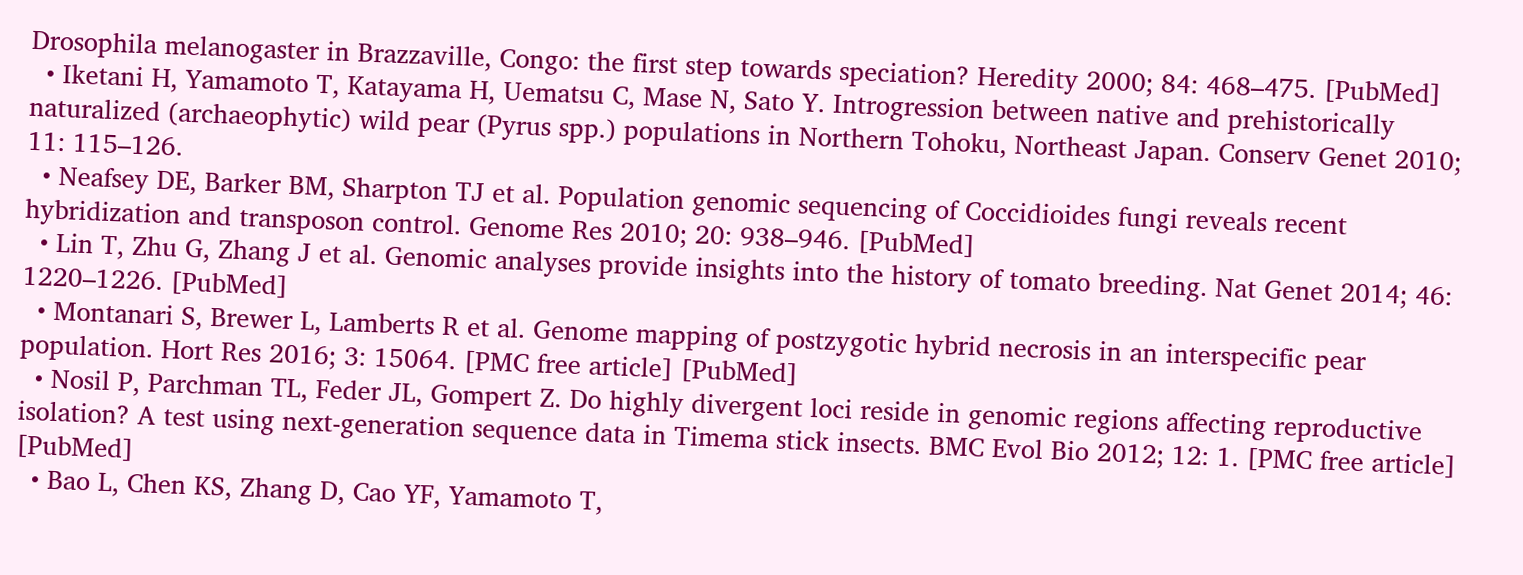Drosophila melanogaster in Brazzaville, Congo: the first step towards speciation? Heredity 2000; 84: 468–475. [PubMed]
  • Iketani H, Yamamoto T, Katayama H, Uematsu C, Mase N, Sato Y. Introgression between native and prehistorically naturalized (archaeophytic) wild pear (Pyrus spp.) populations in Northern Tohoku, Northeast Japan. Conserv Genet 2010; 11: 115–126.
  • Neafsey DE, Barker BM, Sharpton TJ et al. Population genomic sequencing of Coccidioides fungi reveals recent hybridization and transposon control. Genome Res 2010; 20: 938–946. [PubMed]
  • Lin T, Zhu G, Zhang J et al. Genomic analyses provide insights into the history of tomato breeding. Nat Genet 2014; 46: 1220–1226. [PubMed]
  • Montanari S, Brewer L, Lamberts R et al. Genome mapping of postzygotic hybrid necrosis in an interspecific pear population. Hort Res 2016; 3: 15064. [PMC free article] [PubMed]
  • Nosil P, Parchman TL, Feder JL, Gompert Z. Do highly divergent loci reside in genomic regions affecting reproductive isolation? A test using next-generation sequence data in Timema stick insects. BMC Evol Bio 2012; 12: 1. [PMC free article] [PubMed]
  • Bao L, Chen KS, Zhang D, Cao YF, Yamamoto T,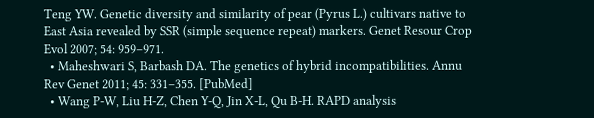Teng YW. Genetic diversity and similarity of pear (Pyrus L.) cultivars native to East Asia revealed by SSR (simple sequence repeat) markers. Genet Resour Crop Evol 2007; 54: 959–971.
  • Maheshwari S, Barbash DA. The genetics of hybrid incompatibilities. Annu Rev Genet 2011; 45: 331–355. [PubMed]
  • Wang P-W, Liu H-Z, Chen Y-Q, Jin X-L, Qu B-H. RAPD analysis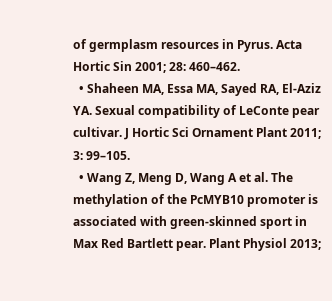of germplasm resources in Pyrus. Acta Hortic Sin 2001; 28: 460–462.
  • Shaheen MA, Essa MA, Sayed RA, El-Aziz YA. Sexual compatibility of LeConte pear cultivar. J Hortic Sci Ornament Plant 2011; 3: 99–105.
  • Wang Z, Meng D, Wang A et al. The methylation of the PcMYB10 promoter is associated with green-skinned sport in Max Red Bartlett pear. Plant Physiol 2013;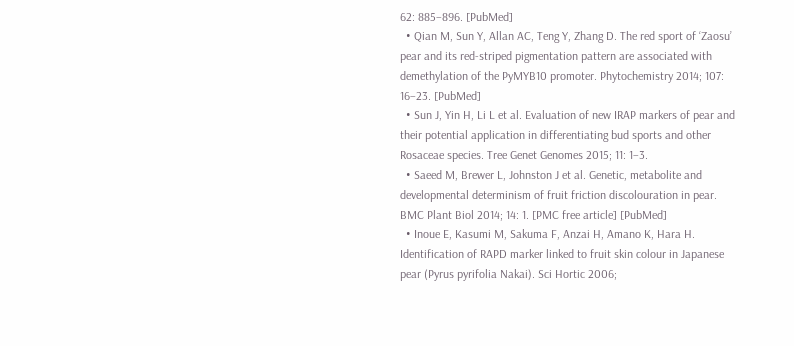62: 885–896. [PubMed]
  • Qian M, Sun Y, Allan AC, Teng Y, Zhang D. The red sport of ‘Zaosu’ pear and its red-striped pigmentation pattern are associated with demethylation of the PyMYB10 promoter. Phytochemistry 2014; 107: 16–23. [PubMed]
  • Sun J, Yin H, Li L et al. Evaluation of new IRAP markers of pear and their potential application in differentiating bud sports and other Rosaceae species. Tree Genet Genomes 2015; 11: 1–3.
  • Saeed M, Brewer L, Johnston J et al. Genetic, metabolite and developmental determinism of fruit friction discolouration in pear. BMC Plant Biol 2014; 14: 1. [PMC free article] [PubMed]
  • Inoue E, Kasumi M, Sakuma F, Anzai H, Amano K, Hara H. Identification of RAPD marker linked to fruit skin colour in Japanese pear (Pyrus pyrifolia Nakai). Sci Hortic 2006;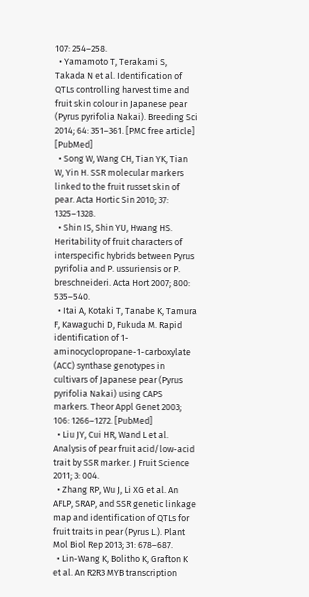107: 254–258.
  • Yamamoto T, Terakami S, Takada N et al. Identification of QTLs controlling harvest time and fruit skin colour in Japanese pear (Pyrus pyrifolia Nakai). Breeding Sci 2014; 64: 351–361. [PMC free article] [PubMed]
  • Song W, Wang CH, Tian YK, Tian W, Yin H. SSR molecular markers linked to the fruit russet skin of pear. Acta Hortic Sin 2010; 37: 1325–1328.
  • Shin IS, Shin YU, Hwang HS. Heritability of fruit characters of interspecific hybrids between Pyrus pyrifolia and P. ussuriensis or P. breschneideri. Acta Hort 2007; 800: 535–540.
  • Itai A, Kotaki T, Tanabe K, Tamura F, Kawaguchi D, Fukuda M. Rapid identification of 1-aminocyclopropane-1-carboxylate (ACC) synthase genotypes in cultivars of Japanese pear (Pyrus pyrifolia Nakai) using CAPS markers. Theor Appl Genet 2003; 106: 1266–1272. [PubMed]
  • Liu JY, Cui HR, Wand L et al. Analysis of pear fruit acid/low-acid trait by SSR marker. J Fruit Science 2011; 3: 004.
  • Zhang RP, Wu J, Li XG et al. An AFLP, SRAP, and SSR genetic linkage map and identification of QTLs for fruit traits in pear (Pyrus L.). Plant Mol Biol Rep 2013; 31: 678–687.
  • Lin-Wang K, Bolitho K, Grafton K et al. An R2R3 MYB transcription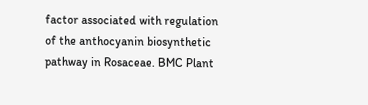factor associated with regulation of the anthocyanin biosynthetic pathway in Rosaceae. BMC Plant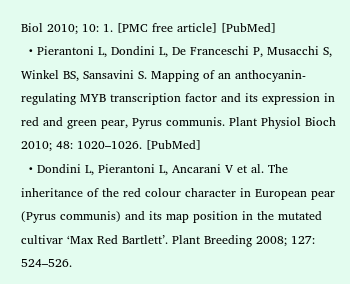Biol 2010; 10: 1. [PMC free article] [PubMed]
  • Pierantoni L, Dondini L, De Franceschi P, Musacchi S, Winkel BS, Sansavini S. Mapping of an anthocyanin-regulating MYB transcription factor and its expression in red and green pear, Pyrus communis. Plant Physiol Bioch 2010; 48: 1020–1026. [PubMed]
  • Dondini L, Pierantoni L, Ancarani V et al. The inheritance of the red colour character in European pear (Pyrus communis) and its map position in the mutated cultivar ‘Max Red Bartlett’. Plant Breeding 2008; 127: 524–526.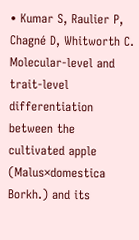• Kumar S, Raulier P, Chagné D, Whitworth C. Molecular-level and trait-level differentiation between the cultivated apple (Malus×domestica Borkh.) and its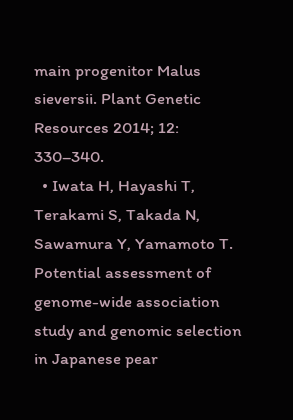main progenitor Malus sieversii. Plant Genetic Resources 2014; 12: 330–340.
  • Iwata H, Hayashi T, Terakami S, Takada N, Sawamura Y, Yamamoto T. Potential assessment of genome-wide association study and genomic selection in Japanese pear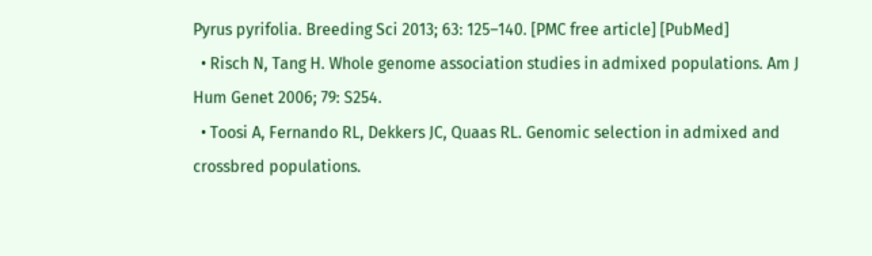Pyrus pyrifolia. Breeding Sci 2013; 63: 125–140. [PMC free article] [PubMed]
  • Risch N, Tang H. Whole genome association studies in admixed populations. Am J Hum Genet 2006; 79: S254.
  • Toosi A, Fernando RL, Dekkers JC, Quaas RL. Genomic selection in admixed and crossbred populations.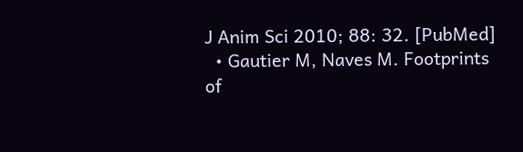J Anim Sci 2010; 88: 32. [PubMed]
  • Gautier M, Naves M. Footprints of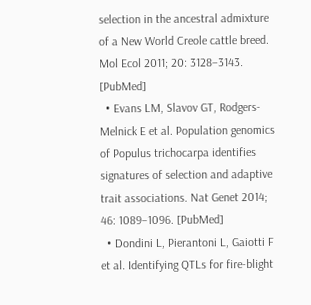selection in the ancestral admixture of a New World Creole cattle breed. Mol Ecol 2011; 20: 3128–3143. [PubMed]
  • Evans LM, Slavov GT, Rodgers-Melnick E et al. Population genomics of Populus trichocarpa identifies signatures of selection and adaptive trait associations. Nat Genet 2014; 46: 1089–1096. [PubMed]
  • Dondini L, Pierantoni L, Gaiotti F et al. Identifying QTLs for fire-blight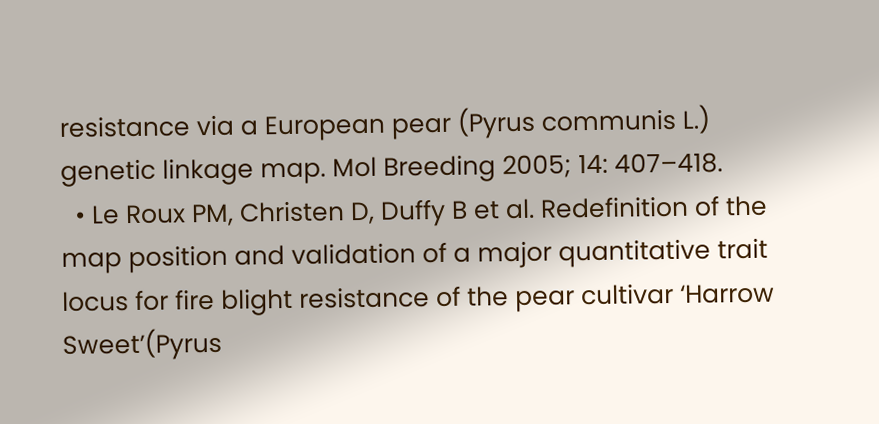resistance via a European pear (Pyrus communis L.) genetic linkage map. Mol Breeding 2005; 14: 407–418.
  • Le Roux PM, Christen D, Duffy B et al. Redefinition of the map position and validation of a major quantitative trait locus for fire blight resistance of the pear cultivar ‘Harrow Sweet’(Pyrus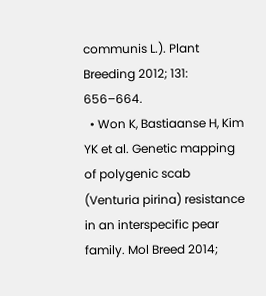communis L.). Plant Breeding 2012; 131: 656–664.
  • Won K, Bastiaanse H, Kim YK et al. Genetic mapping of polygenic scab (Venturia pirina) resistance in an interspecific pear family. Mol Breed 2014;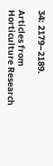34: 2179–2189.

Articles from Horticulture Research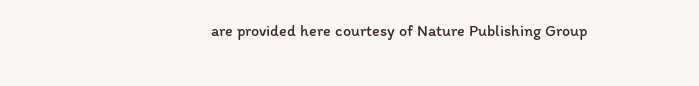are provided here courtesy of Nature Publishing Group